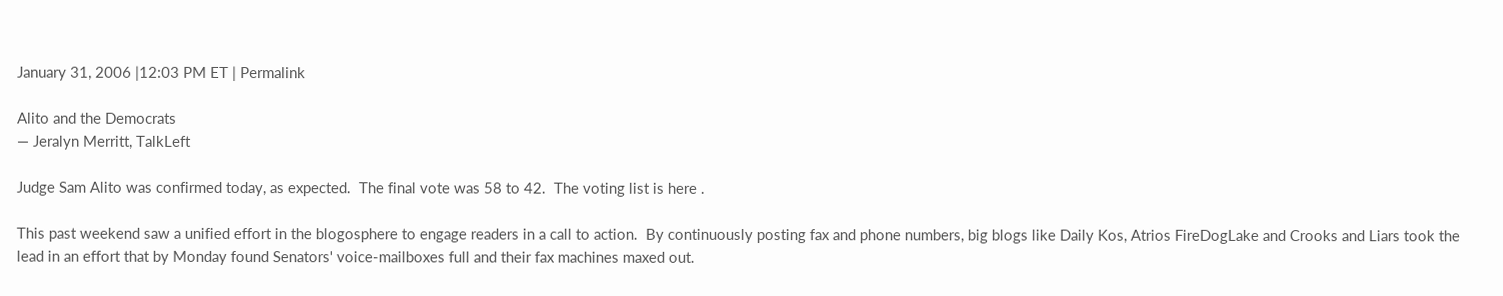January 31, 2006 |12:03 PM ET | Permalink

Alito and the Democrats
— Jeralyn Merritt, TalkLeft

Judge Sam Alito was confirmed today, as expected.  The final vote was 58 to 42.  The voting list is here .

This past weekend saw a unified effort in the blogosphere to engage readers in a call to action.  By continuously posting fax and phone numbers, big blogs like Daily Kos, Atrios FireDogLake and Crooks and Liars took the lead in an effort that by Monday found Senators' voice-mailboxes full and their fax machines maxed out.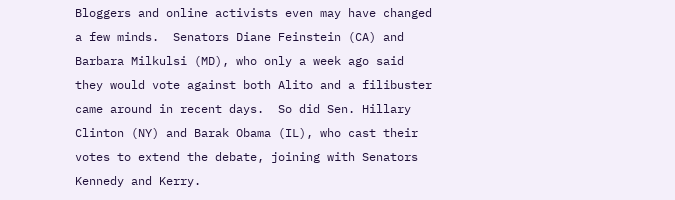Bloggers and online activists even may have changed a few minds.  Senators Diane Feinstein (CA) and Barbara Milkulsi (MD), who only a week ago said they would vote against both Alito and a filibuster came around in recent days.  So did Sen. Hillary Clinton (NY) and Barak Obama (IL), who cast their votes to extend the debate, joining with Senators Kennedy and Kerry.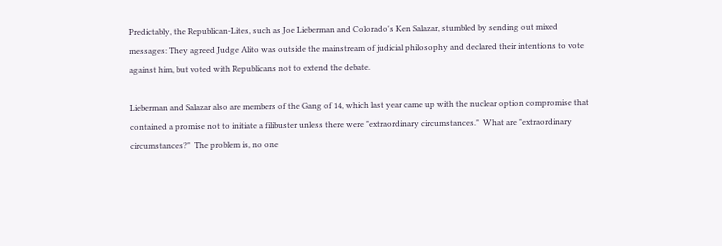Predictably, the Republican-Lites, such as Joe Lieberman and Colorado's Ken Salazar, stumbled by sending out mixed messages: They agreed Judge Alito was outside the mainstream of judicial philosophy and declared their intentions to vote against him, but voted with Republicans not to extend the debate.

Lieberman and Salazar also are members of the Gang of 14, which last year came up with the nuclear option compromise that contained a promise not to initiate a filibuster unless there were "extraordinary circumstances."  What are "extraordinary circumstances?"  The problem is, no one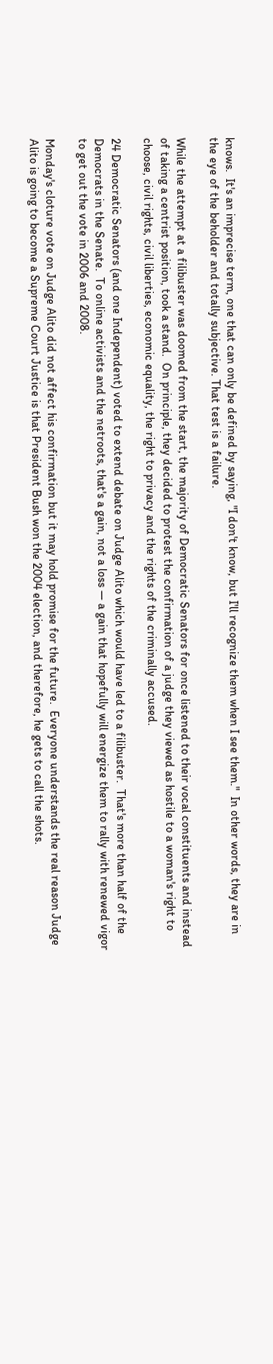knows.  It's an imprecise term, one that can only be defined by saying, "I don't know, but I'll recognize them when I see them."  In other words, they are in the eye of the beholder and totally subjective. That test is a failure.

While the attempt at a filibuster was doomed from the start, the majority of Democratic Senators for once listened to their vocal constituents and instead of taking a centrist position, took a stand.  On principle, they decided to protest the confirmation of a judge they viewed as hostile to a woman's right to choose, civil rights, civil liberties, economic equality, the right to privacy and the rights of the criminally accused.

24 Democratic Senators (and one Independent) voted to extend debate on Judge Alito which would have led to a filibuster.  That's more than half of the Democrats in the Senate.  To online activists and the netroots, that's a gain, not a loss — a gain that hopefully will energize them to rally with renewed vigor to get out the vote in 2006 and 2008.

Monday's cloture vote on Judge Alito did not affect his confirmation but it may hold promise for the future.  Everyone understands the real reason Judge Alito is going to become a Supreme Court Justice is that President Bush won the 2004 election, and therefore, he gets to call the shots.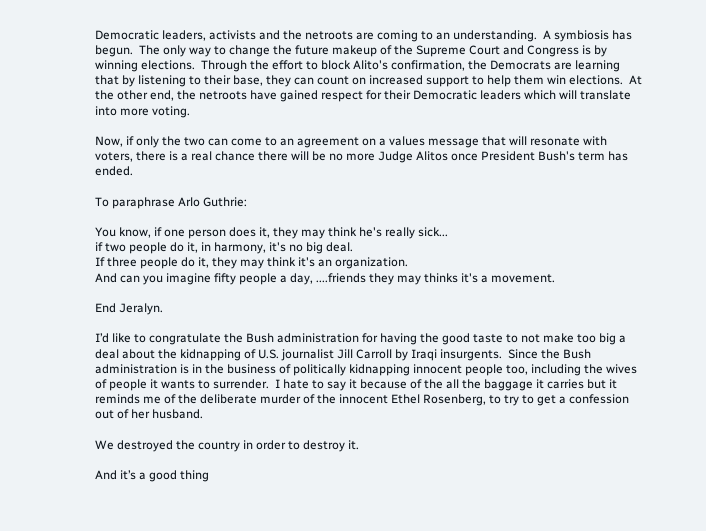Democratic leaders, activists and the netroots are coming to an understanding.  A symbiosis has begun.  The only way to change the future makeup of the Supreme Court and Congress is by winning elections.  Through the effort to block Alito's confirmation, the Democrats are learning that by listening to their base, they can count on increased support to help them win elections.  At the other end, the netroots have gained respect for their Democratic leaders which will translate into more voting.

Now, if only the two can come to an agreement on a values message that will resonate with voters, there is a real chance there will be no more Judge Alitos once President Bush's term has ended.

To paraphrase Arlo Guthrie:

You know, if one person does it, they may think he's really sick...
if two people do it, in harmony, it's no big deal.
If three people do it, they may think it's an organization.
And can you imagine fifty people a day, ....friends they may thinks it's a movement.

End Jeralyn.

I’d like to congratulate the Bush administration for having the good taste to not make too big a deal about the kidnapping of U.S. journalist Jill Carroll by Iraqi insurgents.  Since the Bush administration is in the business of politically kidnapping innocent people too, including the wives of people it wants to surrender.  I hate to say it because of the all the baggage it carries but it reminds me of the deliberate murder of the innocent Ethel Rosenberg, to try to get a confession out of her husband.

We destroyed the country in order to destroy it.

And it’s a good thing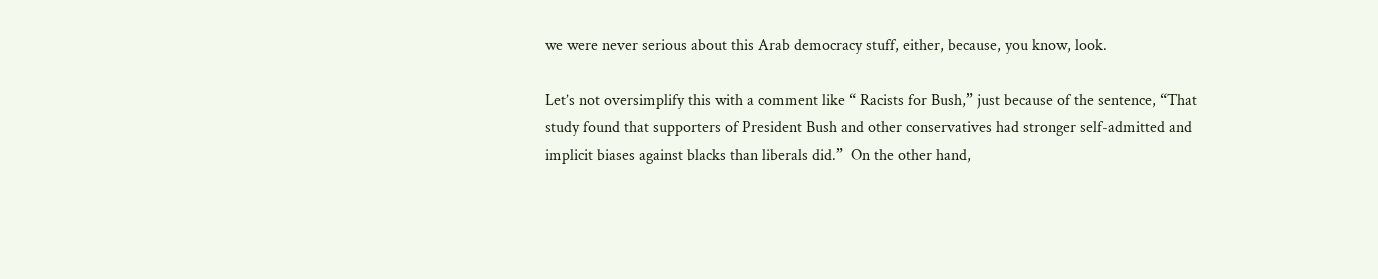we were never serious about this Arab democracy stuff, either, because, you know, look.

Let’s not oversimplify this with a comment like “ Racists for Bush,” just because of the sentence, “That study found that supporters of President Bush and other conservatives had stronger self-admitted and implicit biases against blacks than liberals did.”  On the other hand,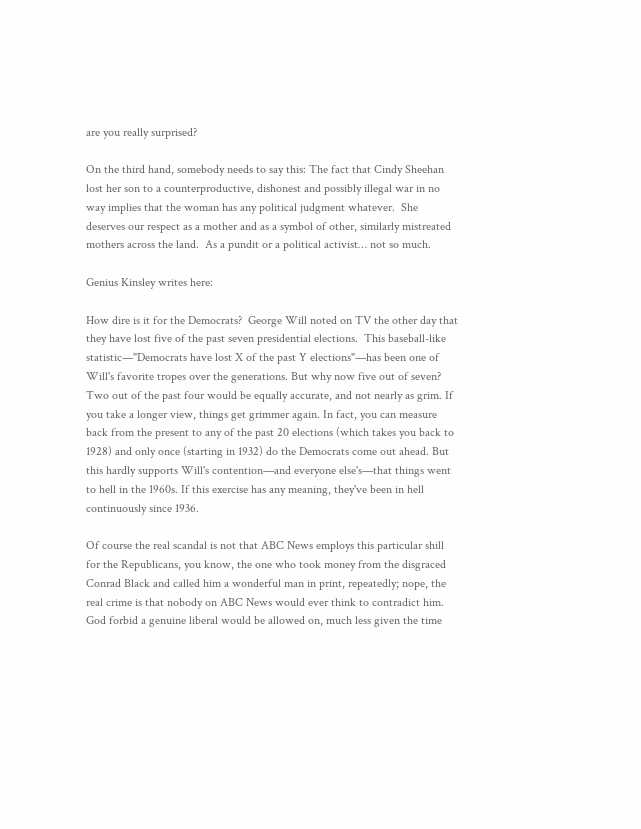are you really surprised?

On the third hand, somebody needs to say this: The fact that Cindy Sheehan lost her son to a counterproductive, dishonest and possibly illegal war in no way implies that the woman has any political judgment whatever.  She deserves our respect as a mother and as a symbol of other, similarly mistreated mothers across the land.  As a pundit or a political activist… not so much.

Genius Kinsley writes here:

How dire is it for the Democrats?  George Will noted on TV the other day that they have lost five of the past seven presidential elections.  This baseball-like statistic—"Democrats have lost X of the past Y elections"—has been one of Will's favorite tropes over the generations. But why now five out of seven? Two out of the past four would be equally accurate, and not nearly as grim. If you take a longer view, things get grimmer again. In fact, you can measure back from the present to any of the past 20 elections (which takes you back to 1928) and only once (starting in 1932) do the Democrats come out ahead. But this hardly supports Will's contention—and everyone else's—that things went to hell in the 1960s. If this exercise has any meaning, they've been in hell continuously since 1936.

Of course the real scandal is not that ABC News employs this particular shill for the Republicans, you know, the one who took money from the disgraced Conrad Black and called him a wonderful man in print, repeatedly; nope, the real crime is that nobody on ABC News would ever think to contradict him.  God forbid a genuine liberal would be allowed on, much less given the time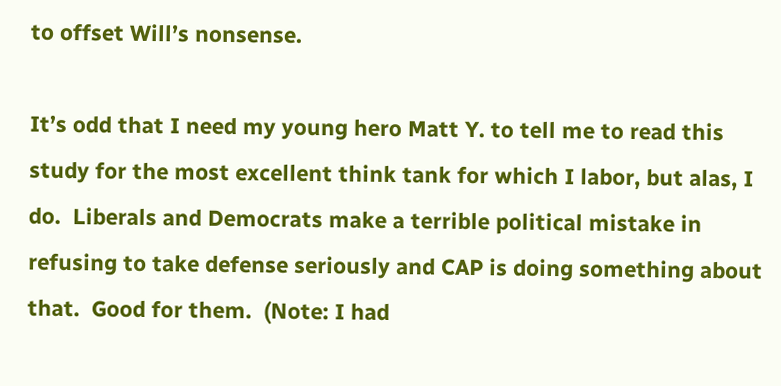to offset Will’s nonsense.

It’s odd that I need my young hero Matt Y. to tell me to read this study for the most excellent think tank for which I labor, but alas, I do.  Liberals and Democrats make a terrible political mistake in refusing to take defense seriously and CAP is doing something about that.  Good for them.  (Note: I had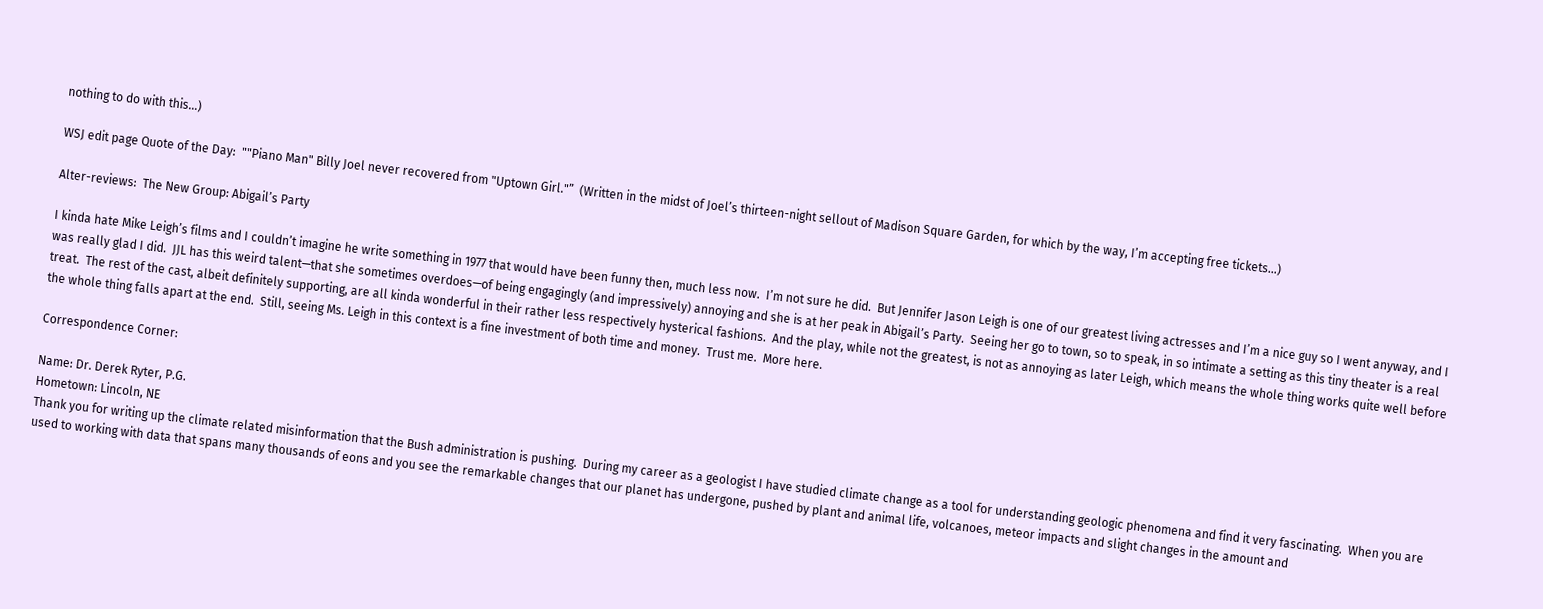nothing to do with this…)

WSJ edit page Quote of the Day:  ""Piano Man" Billy Joel never recovered from "Uptown Girl."”  (Written in the midst of Joel’s thirteen-night sellout of Madison Square Garden, for which by the way, I’m accepting free tickets…)

Alter-reviews:  The New Group: Abigail’s Party

I kinda hate Mike Leigh’s films and I couldn’t imagine he write something in 1977 that would have been funny then, much less now.  I’m not sure he did.  But Jennifer Jason Leigh is one of our greatest living actresses and I’m a nice guy so I went anyway, and I was really glad I did.  JJL has this weird talent—that she sometimes overdoes—of being engagingly (and impressively) annoying and she is at her peak in Abigail’s Party.  Seeing her go to town, so to speak, in so intimate a setting as this tiny theater is a real treat.  The rest of the cast, albeit definitely supporting, are all kinda wonderful in their rather less respectively hysterical fashions.  And the play, while not the greatest, is not as annoying as later Leigh, which means the whole thing works quite well before the whole thing falls apart at the end.  Still, seeing Ms. Leigh in this context is a fine investment of both time and money.  Trust me.  More here.

Correspondence Corner:

Name: Dr. Derek Ryter, P.G.
Hometown: Lincoln, NE
Thank you for writing up the climate related misinformation that the Bush administration is pushing.  During my career as a geologist I have studied climate change as a tool for understanding geologic phenomena and find it very fascinating.  When you are used to working with data that spans many thousands of eons and you see the remarkable changes that our planet has undergone, pushed by plant and animal life, volcanoes, meteor impacts and slight changes in the amount and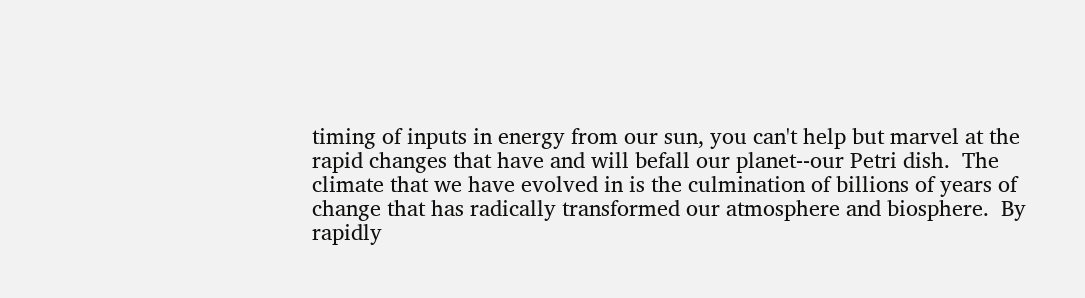timing of inputs in energy from our sun, you can't help but marvel at the rapid changes that have and will befall our planet--our Petri dish.  The climate that we have evolved in is the culmination of billions of years of change that has radically transformed our atmosphere and biosphere.  By rapidly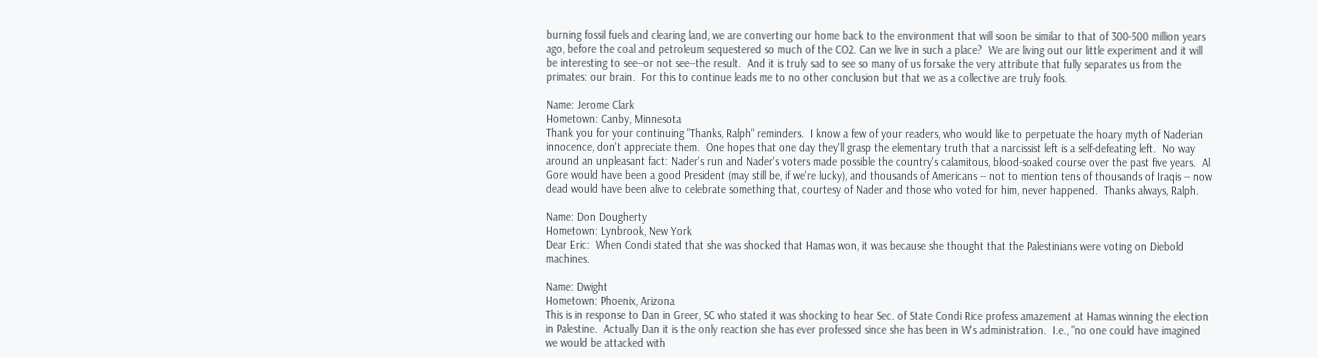burning fossil fuels and clearing land, we are converting our home back to the environment that will soon be similar to that of 300-500 million years ago, before the coal and petroleum sequestered so much of the CO2. Can we live in such a place?  We are living out our little experiment and it will be interesting to see--or not see--the result.  And it is truly sad to see so many of us forsake the very attribute that fully separates us from the primates: our brain.  For this to continue leads me to no other conclusion but that we as a collective are truly fools.

Name: Jerome Clark
Hometown: Canby, Minnesota
Thank you for your continuing "Thanks, Ralph" reminders.  I know a few of your readers, who would like to perpetuate the hoary myth of Naderian innocence, don't appreciate them.  One hopes that one day they'll grasp the elementary truth that a narcissist left is a self-defeating left.  No way around an unpleasant fact: Nader's run and Nader's voters made possible the country's calamitous, blood-soaked course over the past five years.  Al Gore would have been a good President (may still be, if we're lucky), and thousands of Americans -- not to mention tens of thousands of Iraqis -- now dead would have been alive to celebrate something that, courtesy of Nader and those who voted for him, never happened.  Thanks always, Ralph.

Name: Don Dougherty
Hometown: Lynbrook, New York
Dear Eric:  When Condi stated that she was shocked that Hamas won, it was because she thought that the Palestinians were voting on Diebold machines.

Name: Dwight
Hometown: Phoenix, Arizona
This is in response to Dan in Greer, SC who stated it was shocking to hear Sec. of State Condi Rice profess amazement at Hamas winning the election in Palestine.  Actually Dan it is the only reaction she has ever professed since she has been in W's administration.  I.e., "no one could have imagined we would be attacked with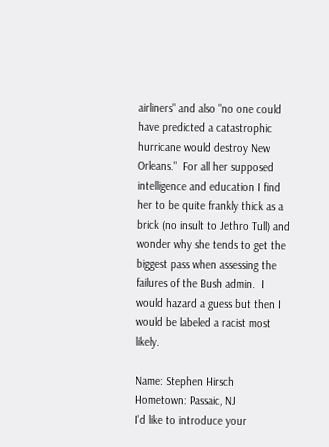airliners" and also "no one could have predicted a catastrophic hurricane would destroy New Orleans."  For all her supposed intelligence and education I find her to be quite frankly thick as a brick (no insult to Jethro Tull) and wonder why she tends to get the biggest pass when assessing the failures of the Bush admin.  I would hazard a guess but then I would be labeled a racist most likely.

Name: Stephen Hirsch
Hometown: Passaic, NJ
I'd like to introduce your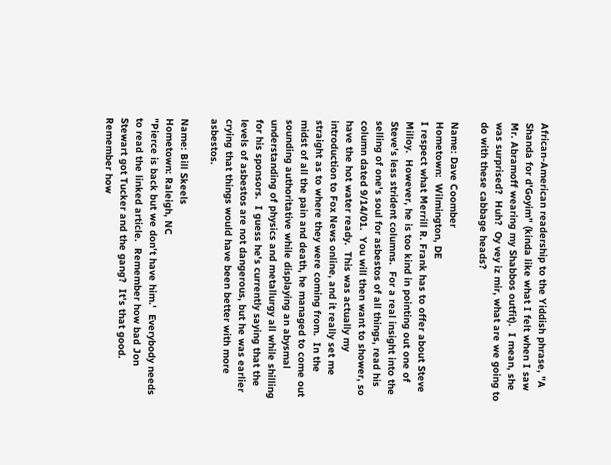African-American readership to the Yiddish phrase, "A Shanda for d'Goyim" (kinda like what I felt when I saw Mr. Abramoff wearing my Shabbos outfit).  I mean, she was surprised?  Huh?  Oy vey iz mir, what are we going to do with these cabbage heads?

Name: Dave Coomber
Hometown:  Wilmington, DE
I respect what Merrill R. Frank has to offer about Steve Milloy.  However, he is too kind in pointing out one of Steve's less strident columns.  For a real insight into the selling of one's soul for asbestos of all things, read his column dated 9/14/01.  You will then want to shower, so have the hot water ready.  This was actually my introduction to Fox News online, and it really set me straight as to where they were coming from.  In the midst of all the pain and death, he managed to come out sounding authoritative while displaying an abysmal understanding of physics and metallurgy all while shilling for his sponsors.  I guess he's currently saying that the levels of asbestos are not dangerous, but he was earlier crying that things would have been better with more asbestos.

Name: Bill Skeels
Hometown: Raleigh, NC
"Pierce is back but we don't have him.'  Everybody needs to read the linked article.  Remember how bad Jon Stewart got Tucker and the gang?  It's that good.  Remember how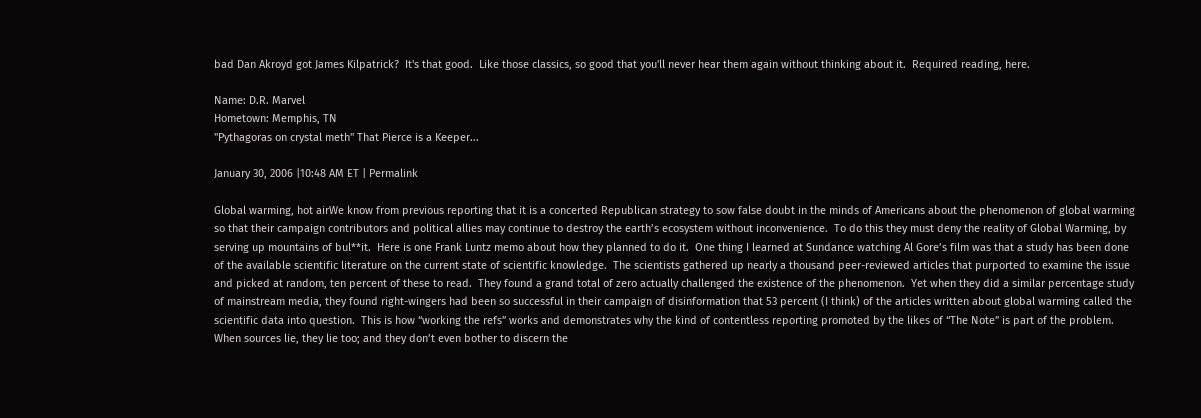bad Dan Akroyd got James Kilpatrick?  It's that good.  Like those classics, so good that you'll never hear them again without thinking about it.  Required reading, here.

Name: D.R. Marvel
Hometown: Memphis, TN
"Pythagoras on crystal meth" That Pierce is a Keeper...

January 30, 2006 |10:48 AM ET | Permalink

Global warming, hot airWe know from previous reporting that it is a concerted Republican strategy to sow false doubt in the minds of Americans about the phenomenon of global warming so that their campaign contributors and political allies may continue to destroy the earth’s ecosystem without inconvenience.  To do this they must deny the reality of Global Warming, by serving up mountains of bul**it.  Here is one Frank Luntz memo about how they planned to do it.  One thing I learned at Sundance watching Al Gore’s film was that a study has been done of the available scientific literature on the current state of scientific knowledge.  The scientists gathered up nearly a thousand peer-reviewed articles that purported to examine the issue and picked at random, ten percent of these to read.  They found a grand total of zero actually challenged the existence of the phenomenon.  Yet when they did a similar percentage study of mainstream media, they found right-wingers had been so successful in their campaign of disinformation that 53 percent (I think) of the articles written about global warming called the scientific data into question.  This is how “working the refs” works and demonstrates why the kind of contentless reporting promoted by the likes of “The Note” is part of the problem.  When sources lie, they lie too; and they don’t even bother to discern the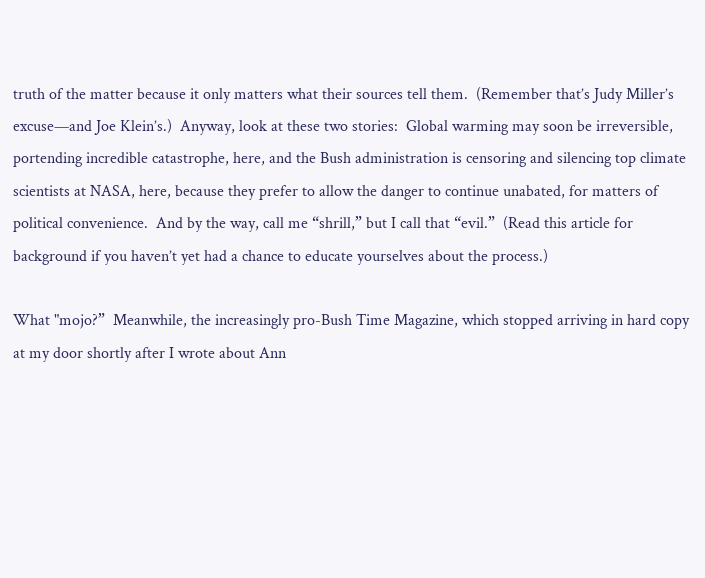truth of the matter because it only matters what their sources tell them.  (Remember that’s Judy Miller’s excuse—and Joe Klein’s.)  Anyway, look at these two stories:  Global warming may soon be irreversible, portending incredible catastrophe, here, and the Bush administration is censoring and silencing top climate scientists at NASA, here, because they prefer to allow the danger to continue unabated, for matters of political convenience.  And by the way, call me “shrill,” but I call that “evil.”  (Read this article for background if you haven’t yet had a chance to educate yourselves about the process.)

What "mojo?”  Meanwhile, the increasingly pro-Bush Time Magazine, which stopped arriving in hard copy at my door shortly after I wrote about Ann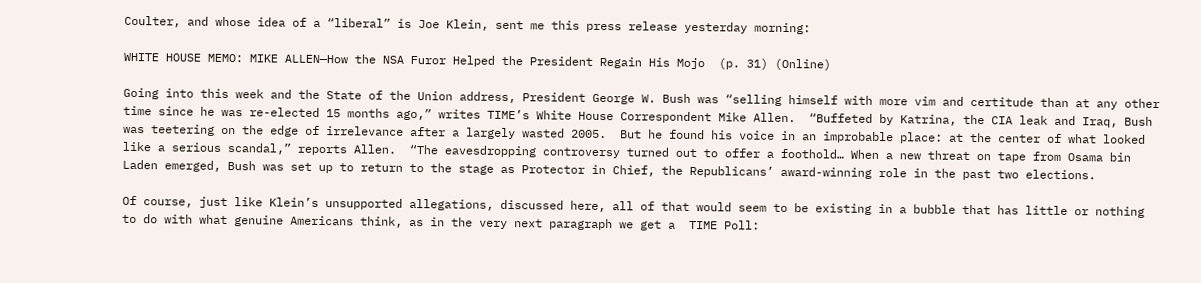Coulter, and whose idea of a “liberal” is Joe Klein, sent me this press release yesterday morning:

WHITE HOUSE MEMO: MIKE ALLEN—How the NSA Furor Helped the President Regain His Mojo  (p. 31) (Online)

Going into this week and the State of the Union address, President George W. Bush was “selling himself with more vim and certitude than at any other time since he was re-elected 15 months ago,” writes TIME’s White House Correspondent Mike Allen.  “Buffeted by Katrina, the CIA leak and Iraq, Bush was teetering on the edge of irrelevance after a largely wasted 2005.  But he found his voice in an improbable place: at the center of what looked like a serious scandal,” reports Allen.  “The eavesdropping controversy turned out to offer a foothold… When a new threat on tape from Osama bin Laden emerged, Bush was set up to return to the stage as Protector in Chief, the Republicans’ award-winning role in the past two elections.

Of course, just like Klein’s unsupported allegations, discussed here, all of that would seem to be existing in a bubble that has little or nothing to do with what genuine Americans think, as in the very next paragraph we get a  TIME Poll: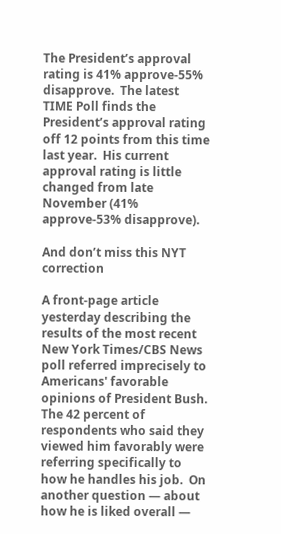The President’s approval rating is 41% approve-55% disapprove.  The latest TIME Poll finds the President’s approval rating off 12 points from this time last year.  His current approval rating is little changed from late November (41% approve-53% disapprove).

And don’t miss this NYT correction

A front-page article yesterday describing the results of the most recent New York Times/CBS News poll referred imprecisely to Americans' favorable opinions of President Bush.  The 42 percent of respondents who said they viewed him favorably were referring specifically to how he handles his job.  On another question — about how he is liked overall —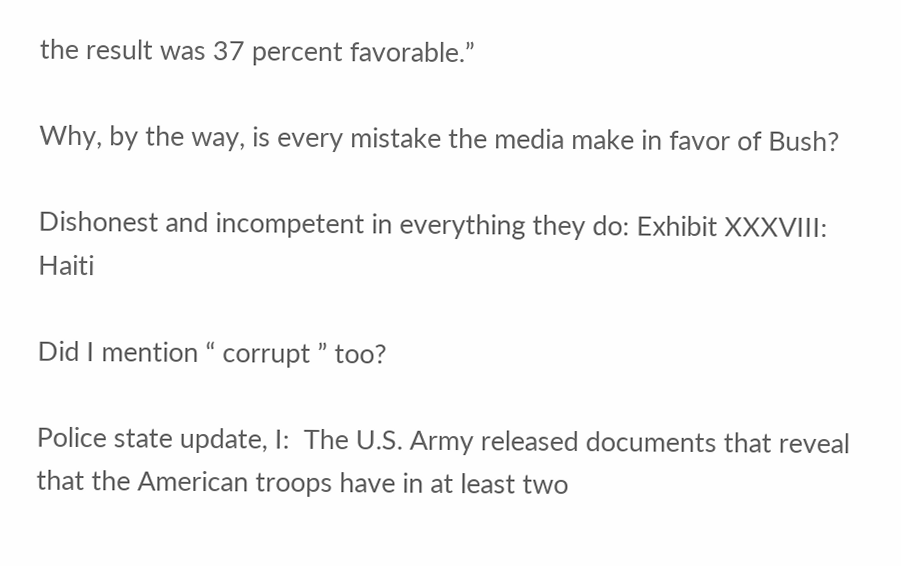the result was 37 percent favorable.”

Why, by the way, is every mistake the media make in favor of Bush?

Dishonest and incompetent in everything they do: Exhibit XXXVIII: Haiti

Did I mention “ corrupt ” too?

Police state update, I:  The U.S. Army released documents that reveal that the American troops have in at least two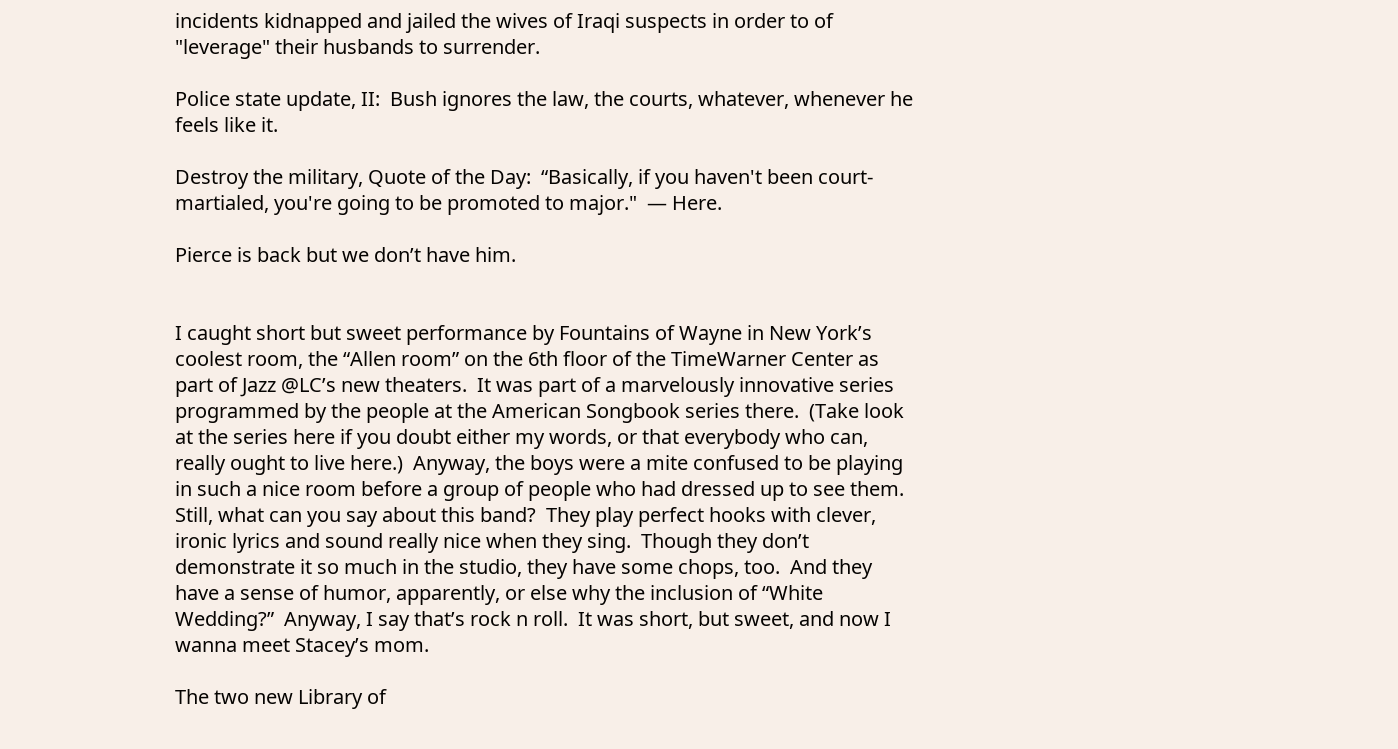incidents kidnapped and jailed the wives of Iraqi suspects in order to of "leverage" their husbands to surrender.

Police state update, II:  Bush ignores the law, the courts, whatever, whenever he feels like it.

Destroy the military, Quote of the Day:  “Basically, if you haven't been court-martialed, you're going to be promoted to major."  — Here.

Pierce is back but we don’t have him.


I caught short but sweet performance by Fountains of Wayne in New York’s coolest room, the “Allen room” on the 6th floor of the TimeWarner Center as part of Jazz @LC’s new theaters.  It was part of a marvelously innovative series programmed by the people at the American Songbook series there.  (Take look at the series here if you doubt either my words, or that everybody who can, really ought to live here.)  Anyway, the boys were a mite confused to be playing in such a nice room before a group of people who had dressed up to see them.  Still, what can you say about this band?  They play perfect hooks with clever, ironic lyrics and sound really nice when they sing.  Though they don’t demonstrate it so much in the studio, they have some chops, too.  And they have a sense of humor, apparently, or else why the inclusion of “White Wedding?”  Anyway, I say that’s rock n roll.  It was short, but sweet, and now I wanna meet Stacey’s mom.

The two new Library of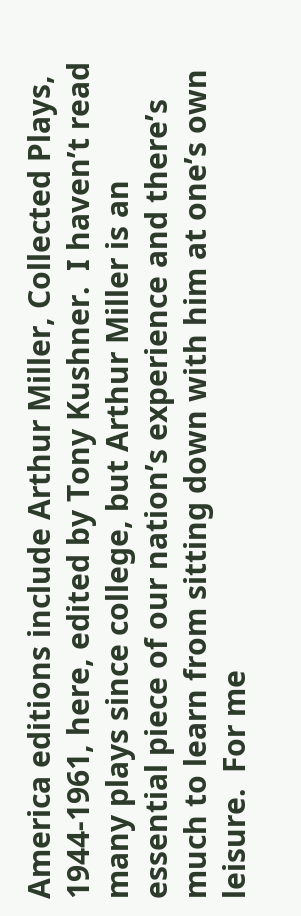America editions include Arthur Miller, Collected Plays, 1944-1961, here, edited by Tony Kushner.  I haven’t read many plays since college, but Arthur Miller is an essential piece of our nation’s experience and there’s much to learn from sitting down with him at one’s own leisure.  For me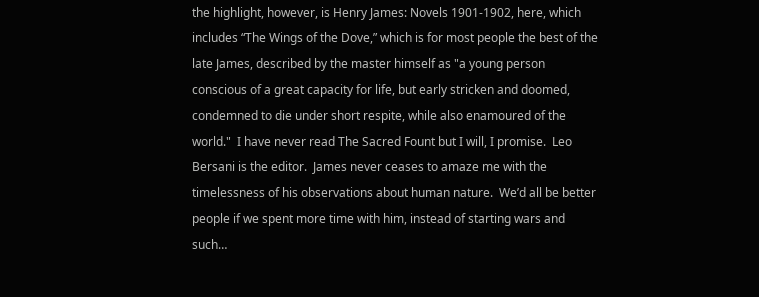the highlight, however, is Henry James: Novels 1901-1902, here, which includes “The Wings of the Dove,” which is for most people the best of the late James, described by the master himself as "a young person conscious of a great capacity for life, but early stricken and doomed, condemned to die under short respite, while also enamoured of the world."  I have never read The Sacred Fount but I will, I promise.  Leo Bersani is the editor.  James never ceases to amaze me with the timelessness of his observations about human nature.  We’d all be better people if we spent more time with him, instead of starting wars and such…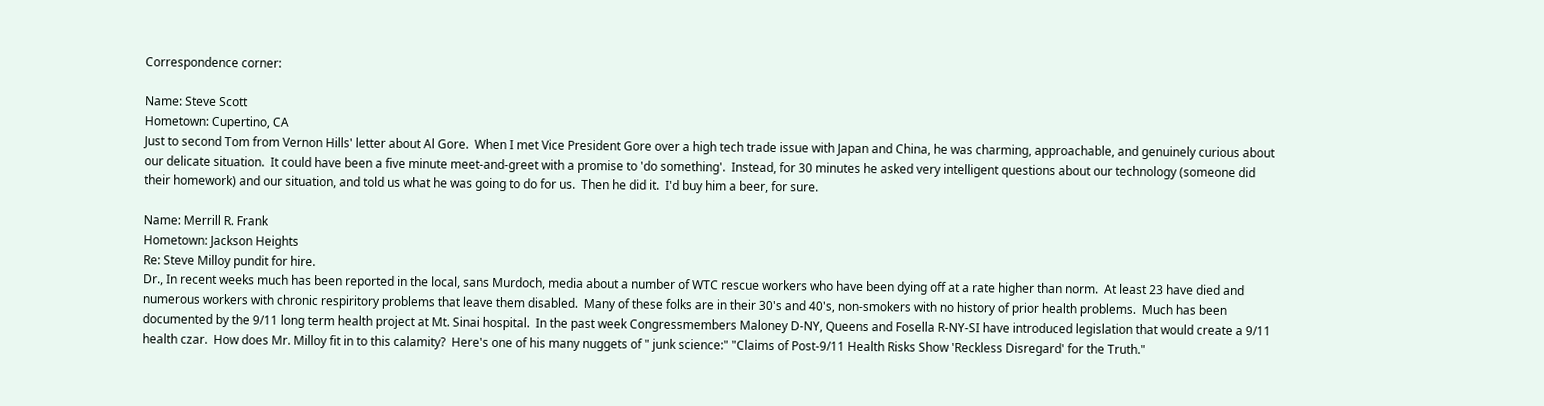Correspondence corner:

Name: Steve Scott
Hometown: Cupertino, CA
Just to second Tom from Vernon Hills' letter about Al Gore.  When I met Vice President Gore over a high tech trade issue with Japan and China, he was charming, approachable, and genuinely curious about our delicate situation.  It could have been a five minute meet-and-greet with a promise to 'do something'.  Instead, for 30 minutes he asked very intelligent questions about our technology (someone did their homework) and our situation, and told us what he was going to do for us.  Then he did it.  I'd buy him a beer, for sure.

Name: Merrill R. Frank
Hometown: Jackson Heights
Re: Steve Milloy pundit for hire.
Dr., In recent weeks much has been reported in the local, sans Murdoch, media about a number of WTC rescue workers who have been dying off at a rate higher than norm.  At least 23 have died and numerous workers with chronic respiritory problems that leave them disabled.  Many of these folks are in their 30's and 40's, non-smokers with no history of prior health problems.  Much has been documented by the 9/11 long term health project at Mt. Sinai hospital.  In the past week Congressmembers Maloney D-NY, Queens and Fosella R-NY-SI have introduced legislation that would create a 9/11 health czar.  How does Mr. Milloy fit in to this calamity?  Here's one of his many nuggets of " junk science:" "Claims of Post-9/11 Health Risks Show 'Reckless Disregard' for the Truth."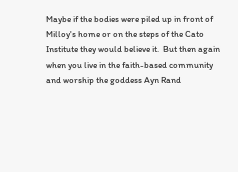Maybe if the bodies were piled up in front of Milloy's home or on the steps of the Cato Institute they would believe it.  But then again when you live in the faith-based community and worship the goddess Ayn Rand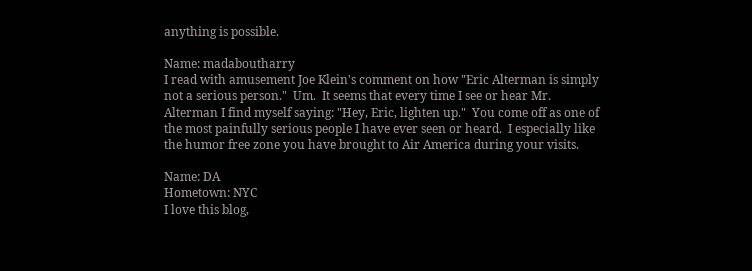anything is possible.

Name: madaboutharry
I read with amusement Joe Klein's comment on how "Eric Alterman is simply not a serious person."  Um.  It seems that every time I see or hear Mr. Alterman I find myself saying: "Hey, Eric, lighten up."  You come off as one of the most painfully serious people I have ever seen or heard.  I especially like the humor free zone you have brought to Air America during your visits.

Name: DA
Hometown: NYC
I love this blog,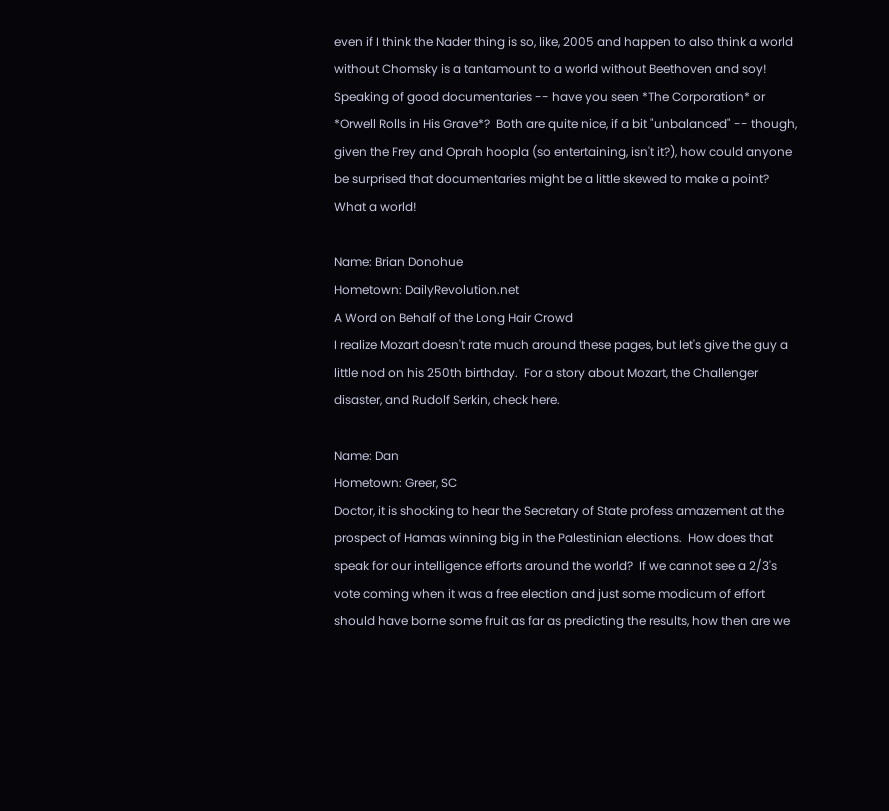even if I think the Nader thing is so, like, 2005 and happen to also think a world without Chomsky is a tantamount to a world without Beethoven and soy!  Speaking of good documentaries -- have you seen *The Corporation* or *Orwell Rolls in His Grave*?  Both are quite nice, if a bit "unbalanced" -- though, given the Frey and Oprah hoopla (so entertaining, isn't it?), how could anyone be surprised that documentaries might be a little skewed to make a point?  What a world!

Name: Brian Donohue
Hometown: DailyRevolution.net
A Word on Behalf of the Long Hair Crowd
I realize Mozart doesn't rate much around these pages, but let's give the guy a little nod on his 250th birthday.  For a story about Mozart, the Challenger disaster, and Rudolf Serkin, check here.

Name: Dan
Hometown: Greer, SC
Doctor, it is shocking to hear the Secretary of State profess amazement at the prospect of Hamas winning big in the Palestinian elections.  How does that speak for our intelligence efforts around the world?  If we cannot see a 2/3's vote coming when it was a free election and just some modicum of effort should have borne some fruit as far as predicting the results, how then are we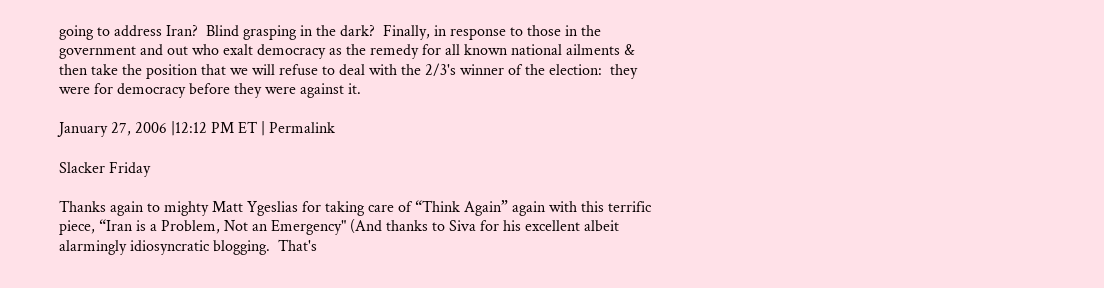going to address Iran?  Blind grasping in the dark?  Finally, in response to those in the government and out who exalt democracy as the remedy for all known national ailments & then take the position that we will refuse to deal with the 2/3's winner of the election:  they were for democracy before they were against it.

January 27, 2006 |12:12 PM ET | Permalink

Slacker Friday

Thanks again to mighty Matt Ygeslias for taking care of “Think Again” again with this terrific piece, “Iran is a Problem, Not an Emergency" (And thanks to Siva for his excellent albeit alarmingly idiosyncratic blogging.  That's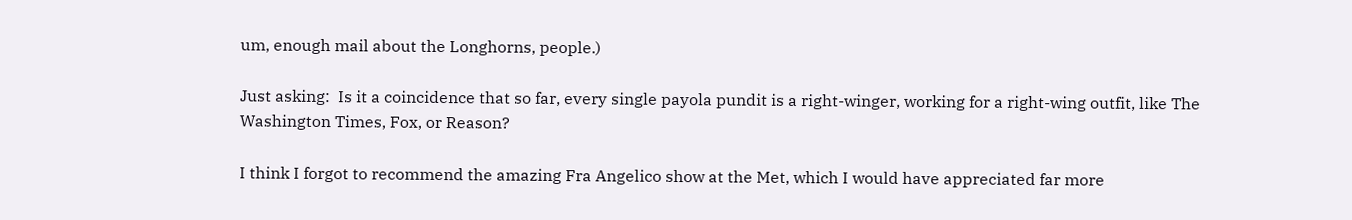um, enough mail about the Longhorns, people.)

Just asking:  Is it a coincidence that so far, every single payola pundit is a right-winger, working for a right-wing outfit, like The Washington Times, Fox, or Reason?

I think I forgot to recommend the amazing Fra Angelico show at the Met, which I would have appreciated far more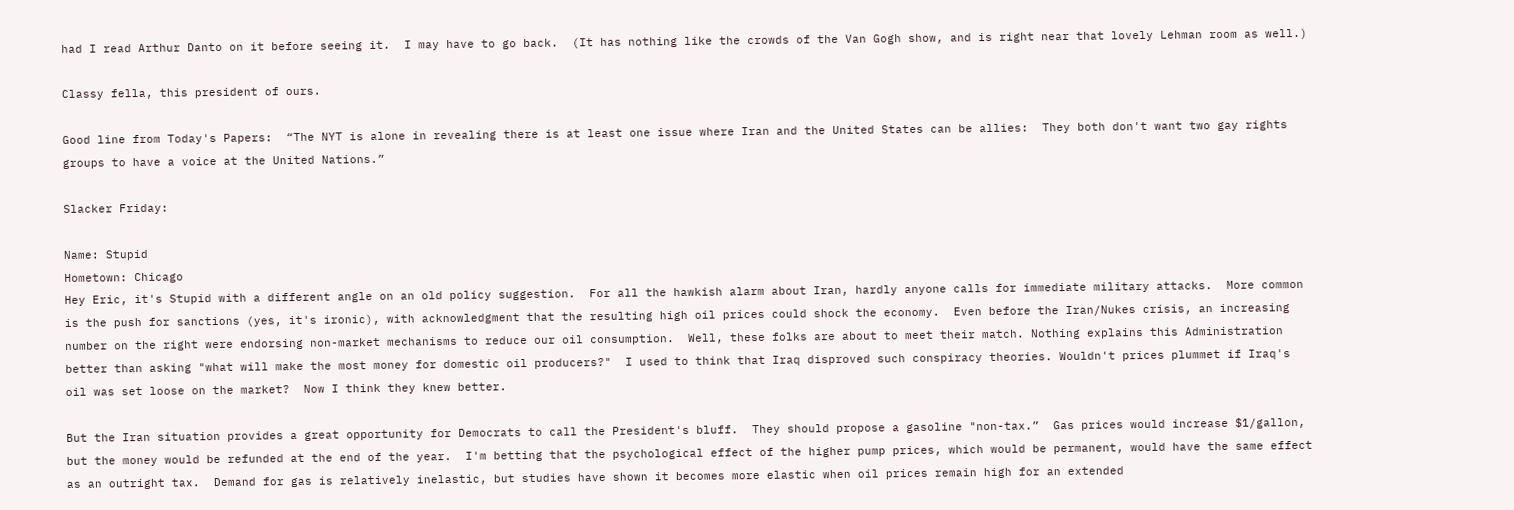had I read Arthur Danto on it before seeing it.  I may have to go back.  (It has nothing like the crowds of the Van Gogh show, and is right near that lovely Lehman room as well.)

Classy fella, this president of ours.

Good line from Today's Papers:  “The NYT is alone in revealing there is at least one issue where Iran and the United States can be allies:  They both don't want two gay rights groups to have a voice at the United Nations.”

Slacker Friday:

Name: Stupid
Hometown: Chicago
Hey Eric, it's Stupid with a different angle on an old policy suggestion.  For all the hawkish alarm about Iran, hardly anyone calls for immediate military attacks.  More common is the push for sanctions (yes, it's ironic), with acknowledgment that the resulting high oil prices could shock the economy.  Even before the Iran/Nukes crisis, an increasing number on the right were endorsing non-market mechanisms to reduce our oil consumption.  Well, these folks are about to meet their match. Nothing explains this Administration better than asking "what will make the most money for domestic oil producers?"  I used to think that Iraq disproved such conspiracy theories. Wouldn't prices plummet if Iraq's oil was set loose on the market?  Now I think they knew better.

But the Iran situation provides a great opportunity for Democrats to call the President's bluff.  They should propose a gasoline "non-tax.”  Gas prices would increase $1/gallon, but the money would be refunded at the end of the year.  I'm betting that the psychological effect of the higher pump prices, which would be permanent, would have the same effect as an outright tax.  Demand for gas is relatively inelastic, but studies have shown it becomes more elastic when oil prices remain high for an extended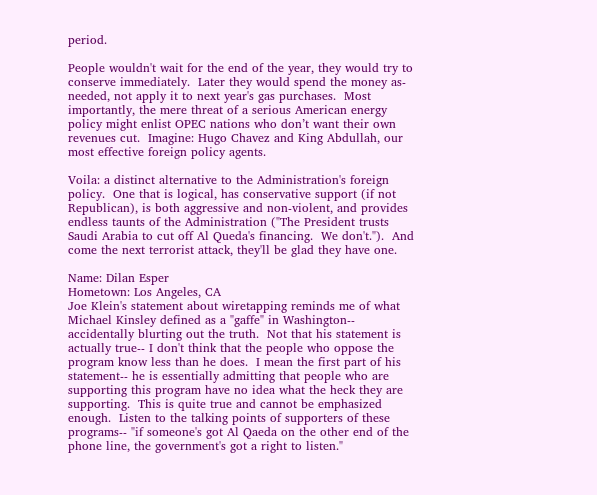period.

People wouldn't wait for the end of the year, they would try to conserve immediately.  Later they would spend the money as-needed, not apply it to next year's gas purchases.  Most importantly, the mere threat of a serious American energy policy might enlist OPEC nations who don’t want their own revenues cut.  Imagine: Hugo Chavez and King Abdullah, our most effective foreign policy agents.

Voila: a distinct alternative to the Administration's foreign policy.  One that is logical, has conservative support (if not Republican), is both aggressive and non-violent, and provides endless taunts of the Administration ("The President trusts Saudi Arabia to cut off Al Queda's financing.  We don't.").  And come the next terrorist attack, they'll be glad they have one.

Name: Dilan Esper
Hometown: Los Angeles, CA
Joe Klein's statement about wiretapping reminds me of what Michael Kinsley defined as a "gaffe" in Washington-- accidentally blurting out the truth.  Not that his statement is actually true-- I don't think that the people who oppose the program know less than he does.  I mean the first part of his statement-- he is essentially admitting that people who are supporting this program have no idea what the heck they are supporting.  This is quite true and cannot be emphasized enough.  Listen to the talking points of supporters of these programs-- "if someone's got Al Qaeda on the other end of the phone line, the government's got a right to listen."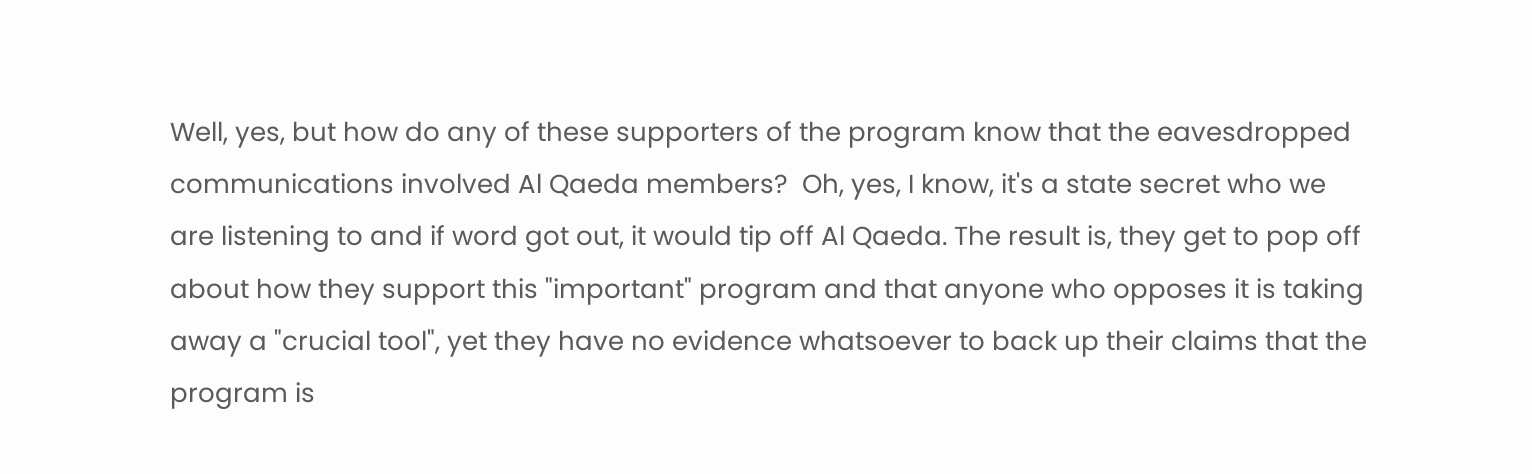Well, yes, but how do any of these supporters of the program know that the eavesdropped communications involved Al Qaeda members?  Oh, yes, I know, it's a state secret who we are listening to and if word got out, it would tip off Al Qaeda. The result is, they get to pop off about how they support this "important" program and that anyone who opposes it is taking away a "crucial tool", yet they have no evidence whatsoever to back up their claims that the program is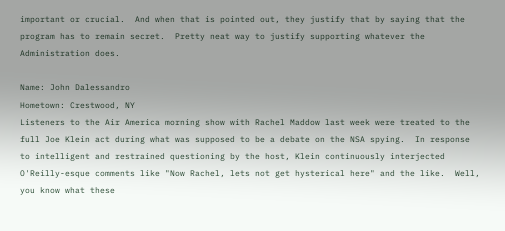important or crucial.  And when that is pointed out, they justify that by saying that the program has to remain secret.  Pretty neat way to justify supporting whatever the Administration does.

Name: John Dalessandro
Hometown: Crestwood, NY
Listeners to the Air America morning show with Rachel Maddow last week were treated to the full Joe Klein act during what was supposed to be a debate on the NSA spying.  In response to intelligent and restrained questioning by the host, Klein continuously interjected O'Reilly-esque comments like "Now Rachel, lets not get hysterical here" and the like.  Well, you know what these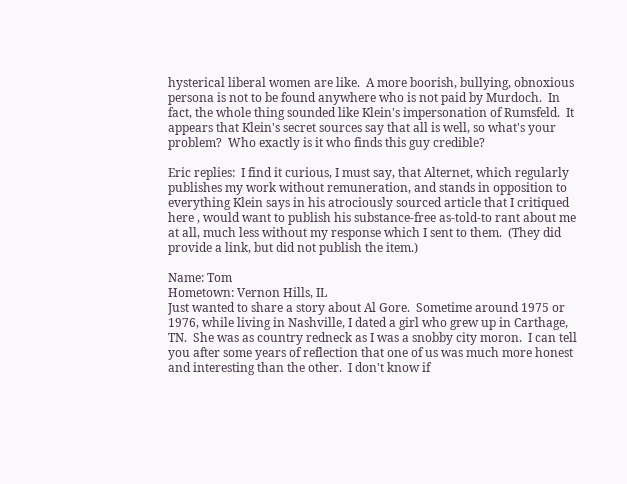hysterical liberal women are like.  A more boorish, bullying, obnoxious persona is not to be found anywhere who is not paid by Murdoch.  In fact, the whole thing sounded like Klein's impersonation of Rumsfeld.  It appears that Klein's secret sources say that all is well, so what's your problem?  Who exactly is it who finds this guy credible?

Eric replies:  I find it curious, I must say, that Alternet, which regularly publishes my work without remuneration, and stands in opposition to everything Klein says in his atrociously sourced article that I critiqued here , would want to publish his substance-free as-told-to rant about me at all, much less without my response which I sent to them.  (They did provide a link, but did not publish the item.)

Name: Tom
Hometown: Vernon Hills, IL
Just wanted to share a story about Al Gore.  Sometime around 1975 or 1976, while living in Nashville, I dated a girl who grew up in Carthage, TN.  She was as country redneck as I was a snobby city moron.  I can tell you after some years of reflection that one of us was much more honest and interesting than the other.  I don't know if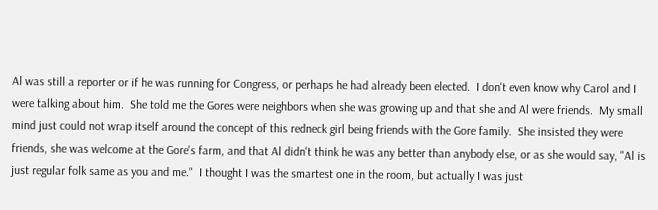Al was still a reporter or if he was running for Congress, or perhaps he had already been elected.  I don't even know why Carol and I were talking about him.  She told me the Gores were neighbors when she was growing up and that she and Al were friends.  My small mind just could not wrap itself around the concept of this redneck girl being friends with the Gore family.  She insisted they were friends, she was welcome at the Gore's farm, and that Al didn't think he was any better than anybody else, or as she would say, "Al is just regular folk same as you and me."  I thought I was the smartest one in the room, but actually I was just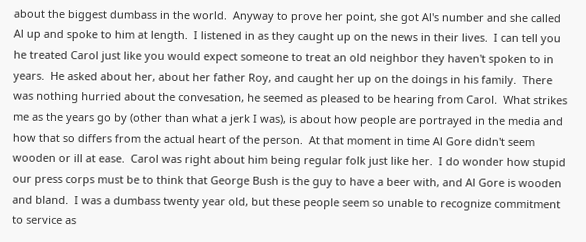about the biggest dumbass in the world.  Anyway to prove her point, she got Al's number and she called Al up and spoke to him at length.  I listened in as they caught up on the news in their lives.  I can tell you he treated Carol just like you would expect someone to treat an old neighbor they haven't spoken to in years.  He asked about her, about her father Roy, and caught her up on the doings in his family.  There was nothing hurried about the convesation, he seemed as pleased to be hearing from Carol.  What strikes me as the years go by (other than what a jerk I was), is about how people are portrayed in the media and how that so differs from the actual heart of the person.  At that moment in time Al Gore didn't seem wooden or ill at ease.  Carol was right about him being regular folk just like her.  I do wonder how stupid our press corps must be to think that George Bush is the guy to have a beer with, and Al Gore is wooden and bland.  I was a dumbass twenty year old, but these people seem so unable to recognize commitment to service as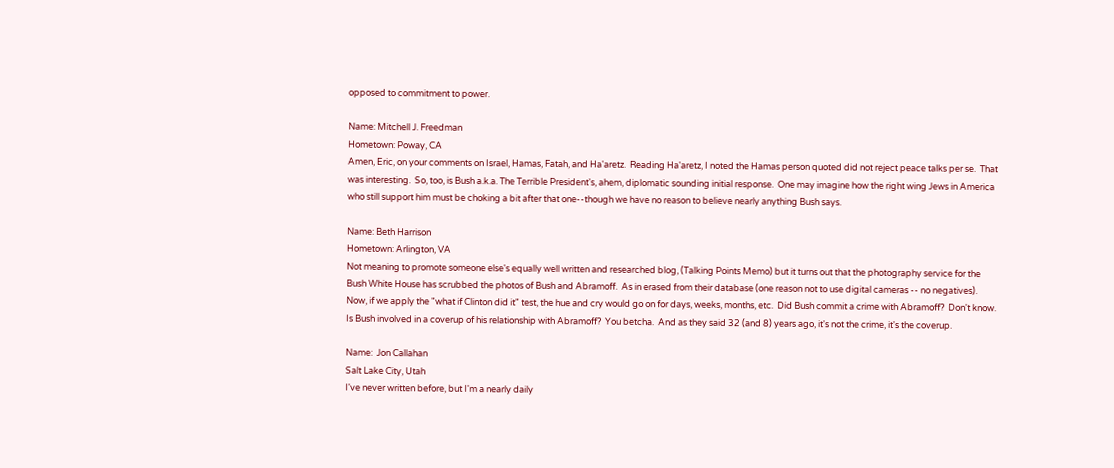opposed to commitment to power.

Name: Mitchell J. Freedman
Hometown: Poway, CA
Amen, Eric, on your comments on Israel, Hamas, Fatah, and Ha'aretz.  Reading Ha'aretz, I noted the Hamas person quoted did not reject peace talks per se.  That was interesting.  So, too, is Bush a.k.a. The Terrible President's, ahem, diplomatic sounding initial response.  One may imagine how the right wing Jews in America who still support him must be choking a bit after that one--though we have no reason to believe nearly anything Bush says.

Name: Beth Harrison
Hometown: Arlington, VA
Not meaning to promote someone else's equally well written and researched blog, (Talking Points Memo) but it turns out that the photography service for the Bush White House has scrubbed the photos of Bush and Abramoff.  As in erased from their database (one reason not to use digital cameras -- no negatives).  Now, if we apply the "what if Clinton did it" test, the hue and cry would go on for days, weeks, months, etc.  Did Bush commit a crime with Abramoff?  Don't know.  Is Bush involved in a coverup of his relationship with Abramoff?  You betcha.  And as they said 32 (and 8) years ago, it's not the crime, it's the coverup.

Name:  Jon Callahan
Salt Lake City, Utah
I've never written before, but I'm a nearly daily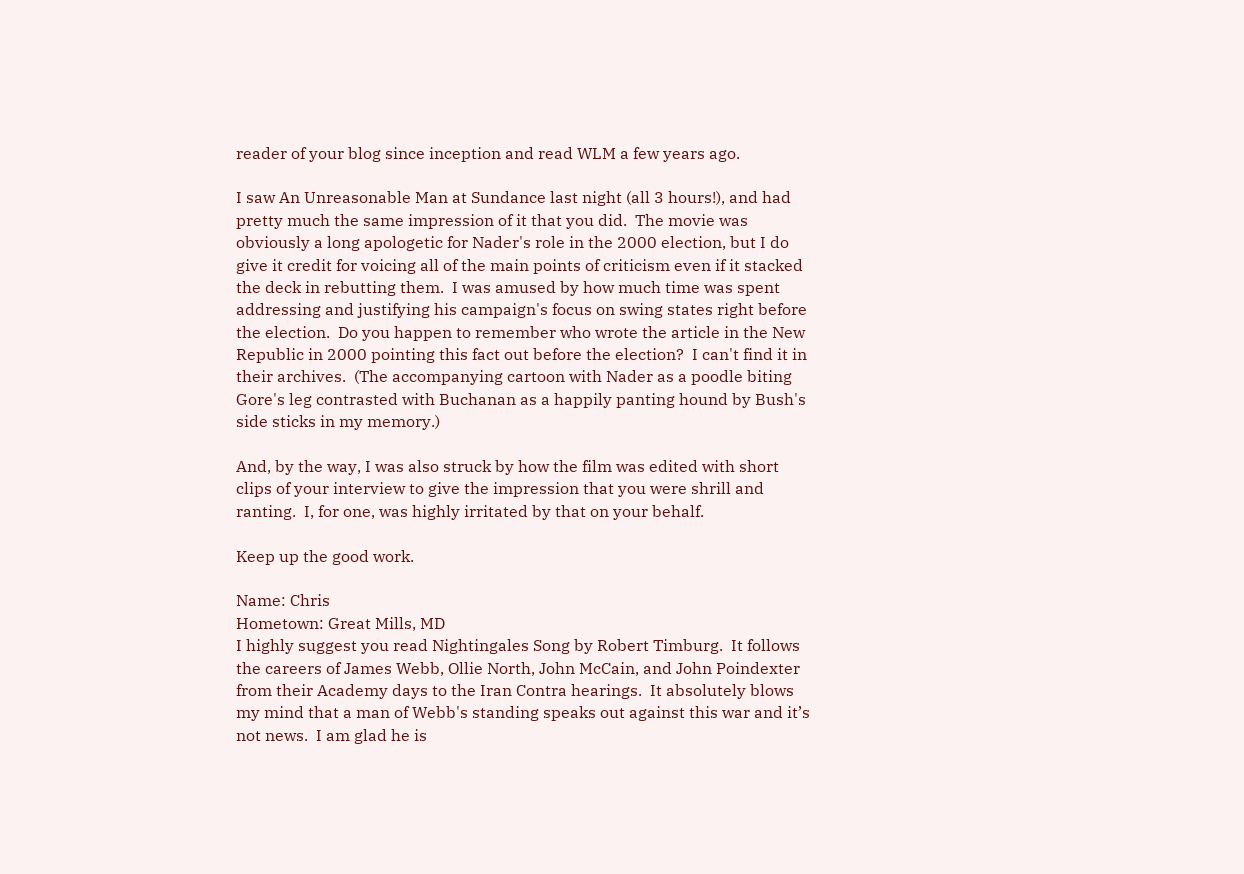reader of your blog since inception and read WLM a few years ago.

I saw An Unreasonable Man at Sundance last night (all 3 hours!), and had pretty much the same impression of it that you did.  The movie was obviously a long apologetic for Nader's role in the 2000 election, but I do give it credit for voicing all of the main points of criticism even if it stacked the deck in rebutting them.  I was amused by how much time was spent addressing and justifying his campaign's focus on swing states right before the election.  Do you happen to remember who wrote the article in the New Republic in 2000 pointing this fact out before the election?  I can't find it in their archives.  (The accompanying cartoon with Nader as a poodle biting Gore's leg contrasted with Buchanan as a happily panting hound by Bush's side sticks in my memory.)

And, by the way, I was also struck by how the film was edited with short clips of your interview to give the impression that you were shrill and ranting.  I, for one, was highly irritated by that on your behalf.

Keep up the good work.

Name: Chris
Hometown: Great Mills, MD
I highly suggest you read Nightingales Song by Robert Timburg.  It follows the careers of James Webb, Ollie North, John McCain, and John Poindexter from their Academy days to the Iran Contra hearings.  It absolutely blows my mind that a man of Webb's standing speaks out against this war and it’s not news.  I am glad he is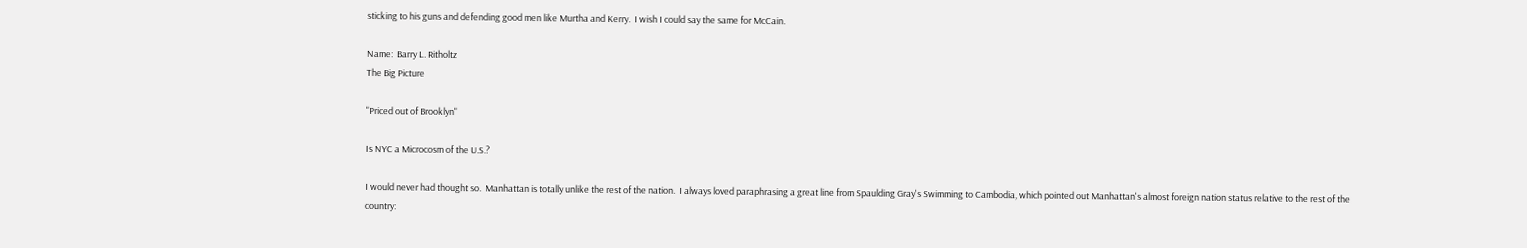sticking to his guns and defending good men like Murtha and Kerry.  I wish I could say the same for McCain.

Name:  Barry L. Ritholtz
The Big Picture

"Priced out of Brooklyn"

Is NYC a Microcosm of the U.S.?

I would never had thought so.  Manhattan is totally unlike the rest of the nation.  I always loved paraphrasing a great line from Spaulding Gray's Swimming to Cambodia, which pointed out Manhattan's almost foreign nation status relative to the rest of the country: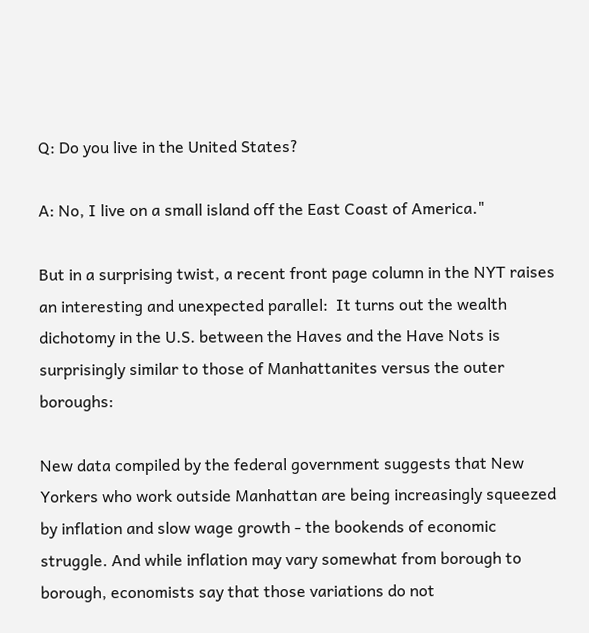Q: Do you live in the United States?

A: No, I live on a small island off the East Coast of America."

But in a surprising twist, a recent front page column in the NYT raises an interesting and unexpected parallel:  It turns out the wealth dichotomy in the U.S. between the Haves and the Have Nots is surprisingly similar to those of Manhattanites versus the outer boroughs:

New data compiled by the federal government suggests that New Yorkers who work outside Manhattan are being increasingly squeezed by inflation and slow wage growth - the bookends of economic struggle. And while inflation may vary somewhat from borough to borough, economists say that those variations do not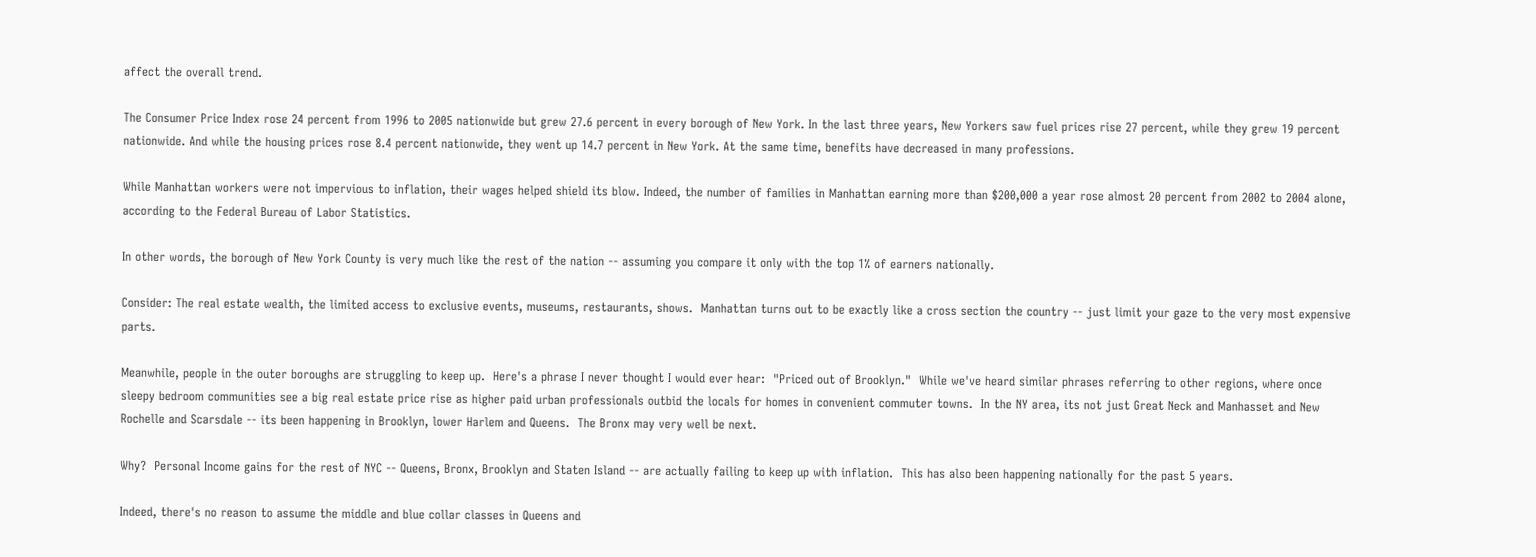affect the overall trend.

The Consumer Price Index rose 24 percent from 1996 to 2005 nationwide but grew 27.6 percent in every borough of New York. In the last three years, New Yorkers saw fuel prices rise 27 percent, while they grew 19 percent nationwide. And while the housing prices rose 8.4 percent nationwide, they went up 14.7 percent in New York. At the same time, benefits have decreased in many professions.

While Manhattan workers were not impervious to inflation, their wages helped shield its blow. Indeed, the number of families in Manhattan earning more than $200,000 a year rose almost 20 percent from 2002 to 2004 alone, according to the Federal Bureau of Labor Statistics.

In other words, the borough of New York County is very much like the rest of the nation -- assuming you compare it only with the top 1% of earners nationally.

Consider: The real estate wealth, the limited access to exclusive events, museums, restaurants, shows.  Manhattan turns out to be exactly like a cross section the country -- just limit your gaze to the very most expensive parts.

Meanwhile, people in the outer boroughs are struggling to keep up.  Here's a phrase I never thought I would ever hear:  "Priced out of Brooklyn."  While we've heard similar phrases referring to other regions, where once sleepy bedroom communities see a big real estate price rise as higher paid urban professionals outbid the locals for homes in convenient commuter towns.  In the NY area, its not just Great Neck and Manhasset and New Rochelle and Scarsdale -- its been happening in Brooklyn, lower Harlem and Queens.  The Bronx may very well be next.

Why?  Personal Income gains for the rest of NYC -- Queens, Bronx, Brooklyn and Staten Island -- are actually failing to keep up with inflation.  This has also been happening nationally for the past 5 years.

Indeed, there's no reason to assume the middle and blue collar classes in Queens and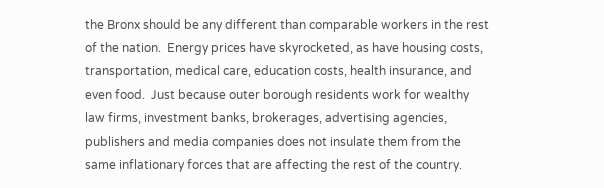the Bronx should be any different than comparable workers in the rest of the nation.  Energy prices have skyrocketed, as have housing costs, transportation, medical care, education costs, health insurance, and even food.  Just because outer borough residents work for wealthy law firms, investment banks, brokerages, advertising agencies, publishers and media companies does not insulate them from the same inflationary forces that are affecting the rest of the country.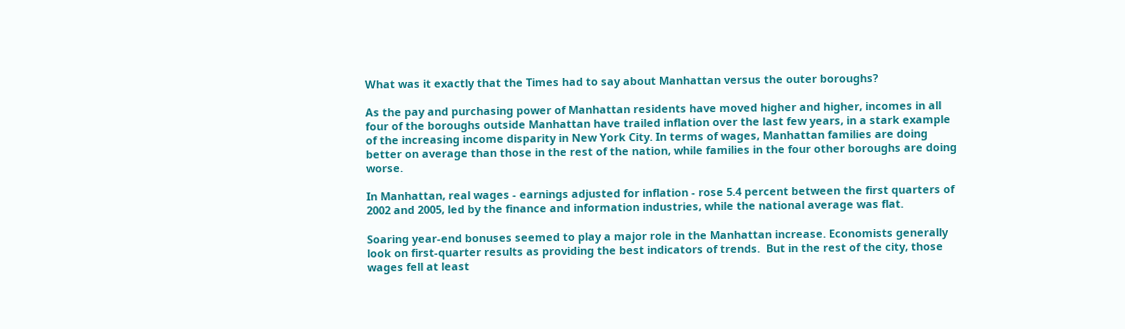What was it exactly that the Times had to say about Manhattan versus the outer boroughs?

As the pay and purchasing power of Manhattan residents have moved higher and higher, incomes in all four of the boroughs outside Manhattan have trailed inflation over the last few years, in a stark example of the increasing income disparity in New York City. In terms of wages, Manhattan families are doing better on average than those in the rest of the nation, while families in the four other boroughs are doing worse.

In Manhattan, real wages - earnings adjusted for inflation - rose 5.4 percent between the first quarters of 2002 and 2005, led by the finance and information industries, while the national average was flat.

Soaring year-end bonuses seemed to play a major role in the Manhattan increase. Economists generally look on first-quarter results as providing the best indicators of trends.  But in the rest of the city, those wages fell at least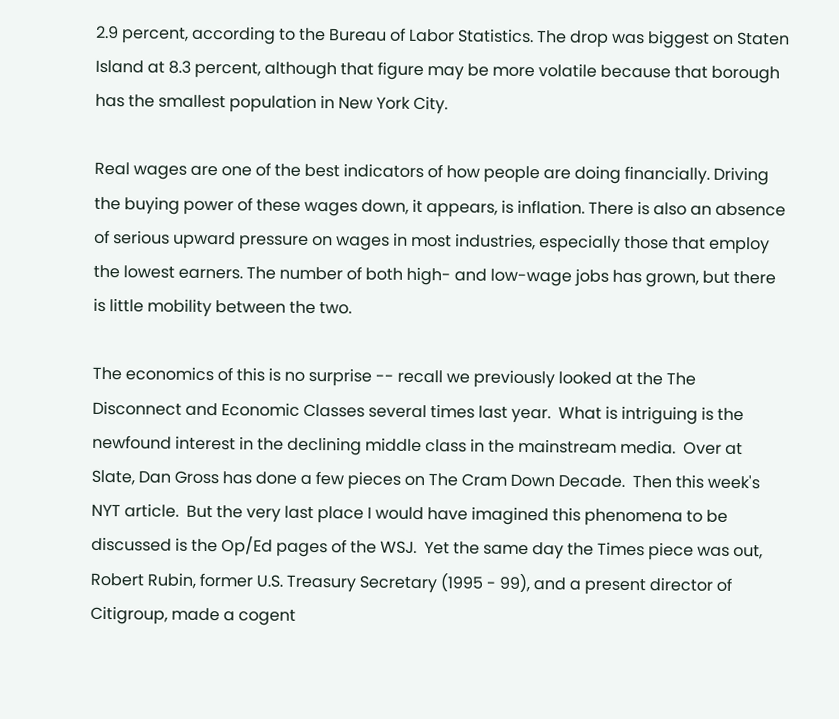2.9 percent, according to the Bureau of Labor Statistics. The drop was biggest on Staten Island at 8.3 percent, although that figure may be more volatile because that borough has the smallest population in New York City.

Real wages are one of the best indicators of how people are doing financially. Driving the buying power of these wages down, it appears, is inflation. There is also an absence of serious upward pressure on wages in most industries, especially those that employ the lowest earners. The number of both high- and low-wage jobs has grown, but there is little mobility between the two.

The economics of this is no surprise -- recall we previously looked at the The Disconnect and Economic Classes several times last year.  What is intriguing is the newfound interest in the declining middle class in the mainstream media.  Over at Slate, Dan Gross has done a few pieces on The Cram Down Decade.  Then this week's NYT article.  But the very last place I would have imagined this phenomena to be discussed is the Op/Ed pages of the WSJ.  Yet the same day the Times piece was out, Robert Rubin, former U.S. Treasury Secretary (1995 - 99), and a present director of Citigroup, made a cogent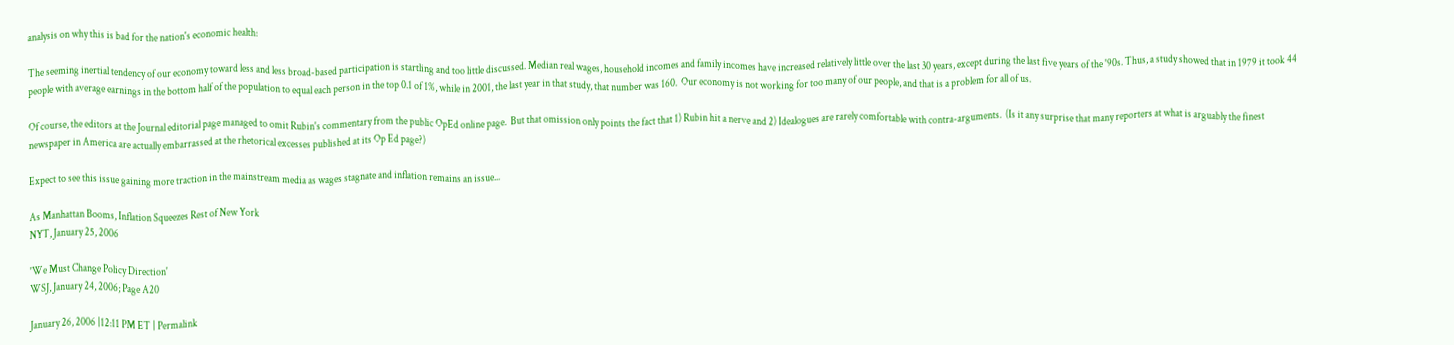analysis on why this is bad for the nation's economic health:

The seeming inertial tendency of our economy toward less and less broad-based participation is startling and too little discussed. Median real wages, household incomes and family incomes have increased relatively little over the last 30 years, except during the last five years of the '90s. Thus, a study showed that in 1979 it took 44 people with average earnings in the bottom half of the population to equal each person in the top 0.1 of 1%, while in 2001, the last year in that study, that number was 160.  Our economy is not working for too many of our people, and that is a problem for all of us.

Of course, the editors at the Journal editorial page managed to omit Rubin's commentary from the public OpEd online page.  But that omission only points the fact that 1) Rubin hit a nerve and 2) Idealogues are rarely comfortable with contra-arguments.  (Is it any surprise that many reporters at what is arguably the finest newspaper in America are actually embarrassed at the rhetorical excesses published at its Op Ed page?)

Expect to see this issue gaining more traction in the mainstream media as wages stagnate and inflation remains an issue...

As Manhattan Booms, Inflation Squeezes Rest of New York
NYT, January 25, 2006

'We Must Change Policy Direction'
WSJ, January 24, 2006; Page A20

January 26, 2006 |12:11 PM ET | Permalink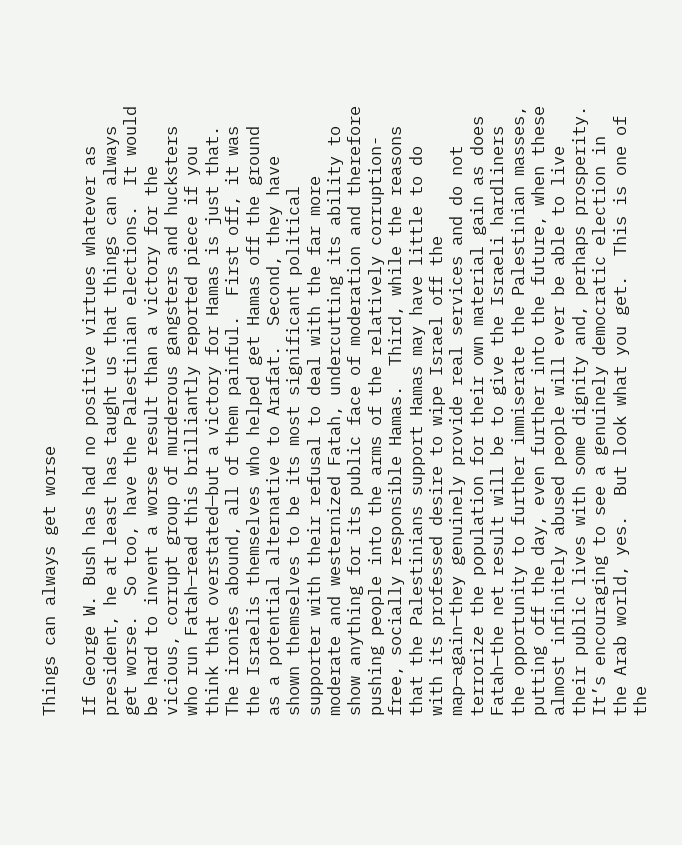Things can always get worse

If George W. Bush has had no positive virtues whatever as president, he at least has taught us that things can always get worse.  So too, have the Palestinian elections.  It would be hard to invent a worse result than a victory for the vicious, corrupt group of murderous gangsters and hucksters who run Fatah—read this brilliantly reported piece if you think that overstated—but a victory for Hamas is just that.  The ironies abound, all of them painful.  First off, it was the Israelis themselves who helped get Hamas off the ground as a potential alternative to Arafat.  Second, they have shown themselves to be its most significant political supporter with their refusal to deal with the far more moderate and westernized Fatah, undercutting its ability to show anything for its public face of moderation and therefore pushing people into the arms of the relatively corruption-free, socially responsible Hamas.  Third, while the reasons that the Palestinians support Hamas may have little to do with its professed desire to wipe Israel off the map—again—they genuinely provide real services and do not terrorize the population for their own material gain as does Fatah—the net result will be to give the Israeli hardliners the opportunity to further immiserate the Palestinian masses, putting off the day, even further into the future, when these almost infinitely abused people will ever be able to live their public lives with some dignity and, perhaps prosperity.  It’s encouraging to see a genuinely democratic election in the Arab world, yes.  But look what you get.  This is one of the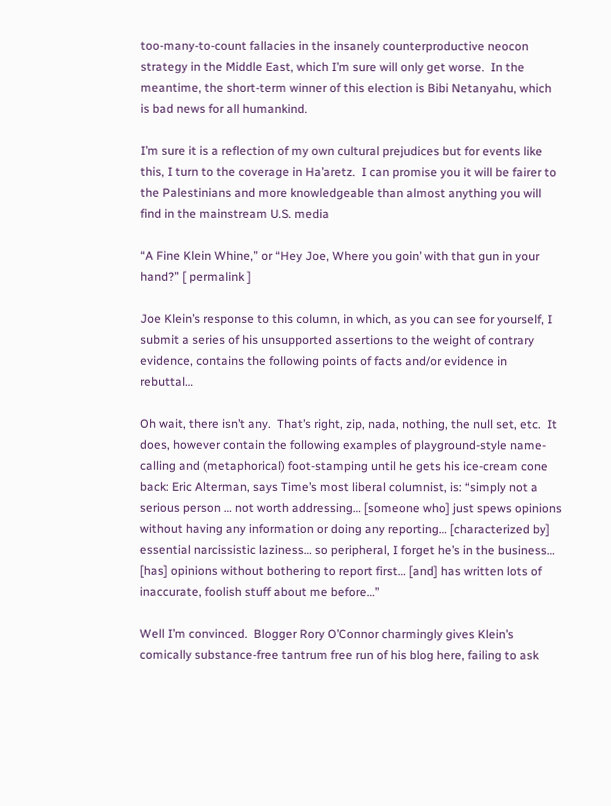too-many-to-count fallacies in the insanely counterproductive neocon strategy in the Middle East, which I’m sure will only get worse.  In the meantime, the short-term winner of this election is Bibi Netanyahu, which is bad news for all humankind.

I’m sure it is a reflection of my own cultural prejudices but for events like this, I turn to the coverage in Ha’aretz.  I can promise you it will be fairer to the Palestinians and more knowledgeable than almost anything you will find in the mainstream U.S. media

“A Fine Klein Whine,” or “Hey Joe, Where you goin’ with that gun in your hand?” [ permalink ]

Joe Klein’s response to this column, in which, as you can see for yourself, I submit a series of his unsupported assertions to the weight of contrary evidence, contains the following points of facts and/or evidence in rebuttal…

Oh wait, there isn’t any.  That’s right, zip, nada, nothing, the null set, etc.  It does, however contain the following examples of playground-style name-calling and (metaphorical) foot-stamping until he gets his ice-cream cone back: Eric Alterman, says Time’s most liberal columnist, is: “simply not a serious person … not worth addressing… [someone who] just spews opinions without having any information or doing any reporting… [characterized by] essential narcissistic laziness… so peripheral, I forget he’s in the business… [has] opinions without bothering to report first… [and] has written lots of inaccurate, foolish stuff about me before…”

Well I’m convinced.  Blogger Rory O’Connor charmingly gives Klein’s comically substance-free tantrum free run of his blog here, failing to ask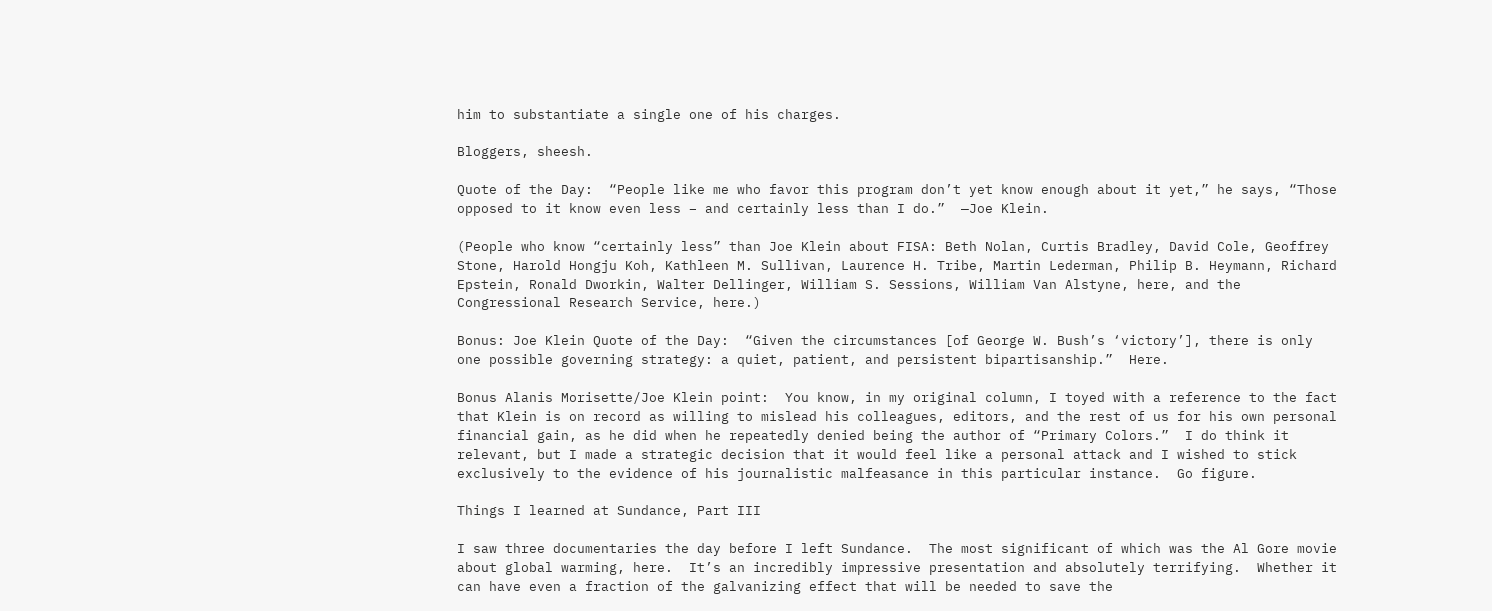him to substantiate a single one of his charges.

Bloggers, sheesh.

Quote of the Day:  “People like me who favor this program don’t yet know enough about it yet,” he says, “Those opposed to it know even less – and certainly less than I do.”  —Joe Klein.

(People who know “certainly less” than Joe Klein about FISA: Beth Nolan, Curtis Bradley, David Cole, Geoffrey Stone, Harold Hongju Koh, Kathleen M. Sullivan, Laurence H. Tribe, Martin Lederman, Philip B. Heymann, Richard Epstein, Ronald Dworkin, Walter Dellinger, William S. Sessions, William Van Alstyne, here, and the Congressional Research Service, here.)

Bonus: Joe Klein Quote of the Day:  “Given the circumstances [of George W. Bush’s ‘victory’], there is only one possible governing strategy: a quiet, patient, and persistent bipartisanship.”  Here.

Bonus Alanis Morisette/Joe Klein point:  You know, in my original column, I toyed with a reference to the fact that Klein is on record as willing to mislead his colleagues, editors, and the rest of us for his own personal financial gain, as he did when he repeatedly denied being the author of “Primary Colors.”  I do think it relevant, but I made a strategic decision that it would feel like a personal attack and I wished to stick exclusively to the evidence of his journalistic malfeasance in this particular instance.  Go figure.

Things I learned at Sundance, Part III

I saw three documentaries the day before I left Sundance.  The most significant of which was the Al Gore movie about global warming, here.  It’s an incredibly impressive presentation and absolutely terrifying.  Whether it can have even a fraction of the galvanizing effect that will be needed to save the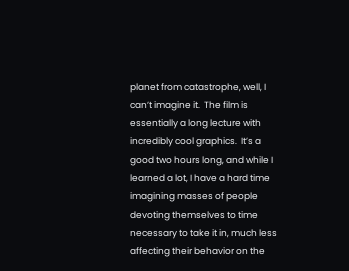planet from catastrophe, well, I can’t imagine it.  The film is essentially a long lecture with incredibly cool graphics.  It’s a good two hours long, and while I learned a lot, I have a hard time imagining masses of people devoting themselves to time necessary to take it in, much less affecting their behavior on the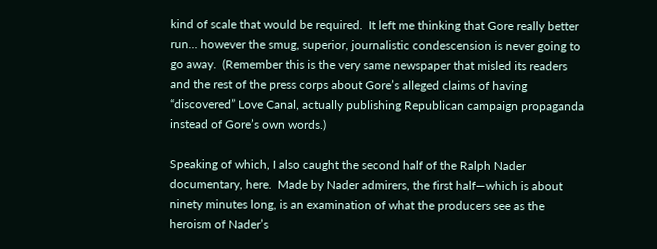kind of scale that would be required.  It left me thinking that Gore really better run… however the smug, superior, journalistic condescension is never going to go away.  (Remember this is the very same newspaper that misled its readers and the rest of the press corps about Gore’s alleged claims of having “discovered” Love Canal, actually publishing Republican campaign propaganda instead of Gore’s own words.)

Speaking of which, I also caught the second half of the Ralph Nader documentary, here.  Made by Nader admirers, the first half—which is about ninety minutes long, is an examination of what the producers see as the heroism of Nader’s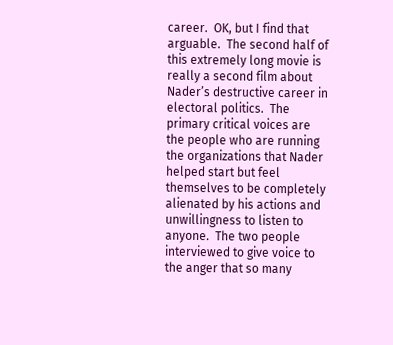career.  OK, but I find that arguable.  The second half of this extremely long movie is really a second film about Nader’s destructive career in electoral politics.  The primary critical voices are the people who are running the organizations that Nader helped start but feel themselves to be completely alienated by his actions and unwillingness to listen to anyone.  The two people interviewed to give voice to the anger that so many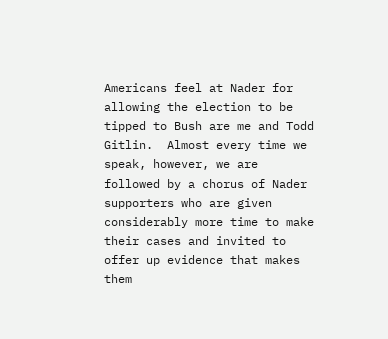Americans feel at Nader for allowing the election to be tipped to Bush are me and Todd Gitlin.  Almost every time we speak, however, we are followed by a chorus of Nader supporters who are given considerably more time to make their cases and invited to offer up evidence that makes them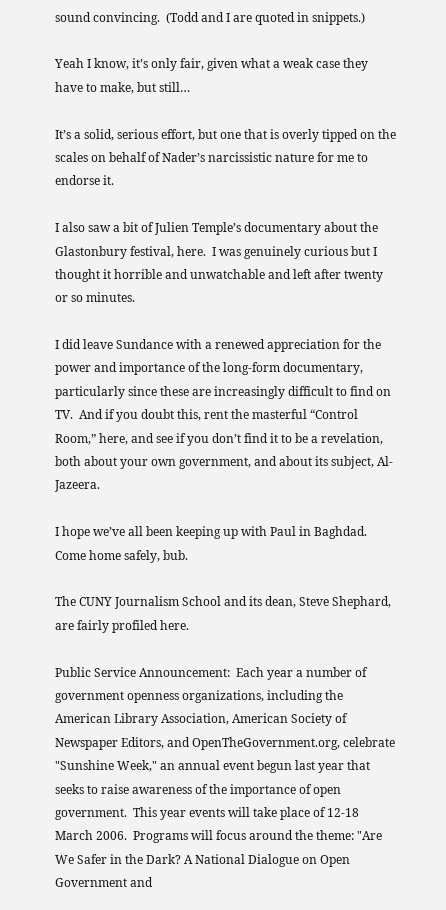sound convincing.  (Todd and I are quoted in snippets.)

Yeah I know, it’s only fair, given what a weak case they have to make, but still…

It’s a solid, serious effort, but one that is overly tipped on the scales on behalf of Nader’s narcissistic nature for me to endorse it.

I also saw a bit of Julien Temple’s documentary about the Glastonbury festival, here.  I was genuinely curious but I thought it horrible and unwatchable and left after twenty or so minutes.

I did leave Sundance with a renewed appreciation for the power and importance of the long-form documentary, particularly since these are increasingly difficult to find on TV.  And if you doubt this, rent the masterful “Control Room,” here, and see if you don’t find it to be a revelation, both about your own government, and about its subject, Al-Jazeera.

I hope we’ve all been keeping up with Paul in Baghdad.  Come home safely, bub.

The CUNY Journalism School and its dean, Steve Shephard, are fairly profiled here.

Public Service Announcement:  Each year a number of government openness organizations, including the American Library Association, American Society of Newspaper Editors, and OpenTheGovernment.org, celebrate "Sunshine Week," an annual event begun last year that seeks to raise awareness of the importance of open government.  This year events will take place of 12-18 March 2006.  Programs will focus around the theme: "Are We Safer in the Dark? A National Dialogue on Open Government and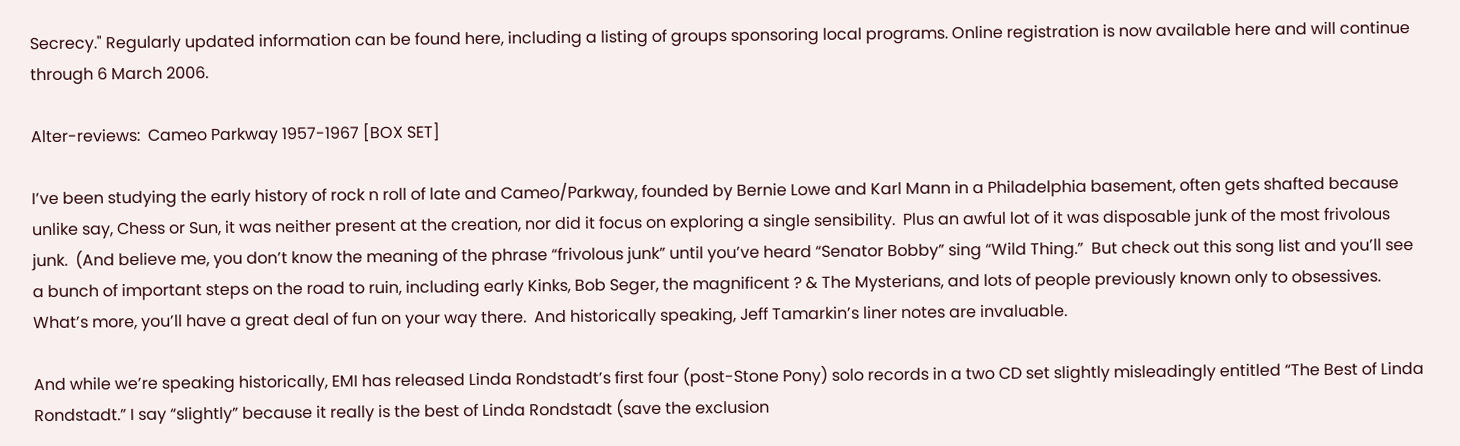Secrecy." Regularly updated information can be found here, including a listing of groups sponsoring local programs. Online registration is now available here and will continue through 6 March 2006.

Alter-reviews:  Cameo Parkway 1957-1967 [BOX SET]

I’ve been studying the early history of rock n roll of late and Cameo/Parkway, founded by Bernie Lowe and Karl Mann in a Philadelphia basement, often gets shafted because unlike say, Chess or Sun, it was neither present at the creation, nor did it focus on exploring a single sensibility.  Plus an awful lot of it was disposable junk of the most frivolous junk.  (And believe me, you don’t know the meaning of the phrase “frivolous junk” until you’ve heard “Senator Bobby” sing “Wild Thing.”  But check out this song list and you’ll see a bunch of important steps on the road to ruin, including early Kinks, Bob Seger, the magnificent ? & The Mysterians, and lots of people previously known only to obsessives.  What’s more, you’ll have a great deal of fun on your way there.  And historically speaking, Jeff Tamarkin’s liner notes are invaluable.

And while we’re speaking historically, EMI has released Linda Rondstadt’s first four (post-Stone Pony) solo records in a two CD set slightly misleadingly entitled “The Best of Linda Rondstadt.” I say “slightly” because it really is the best of Linda Rondstadt (save the exclusion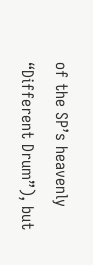of the SP’s heavenly “Different Drum”), but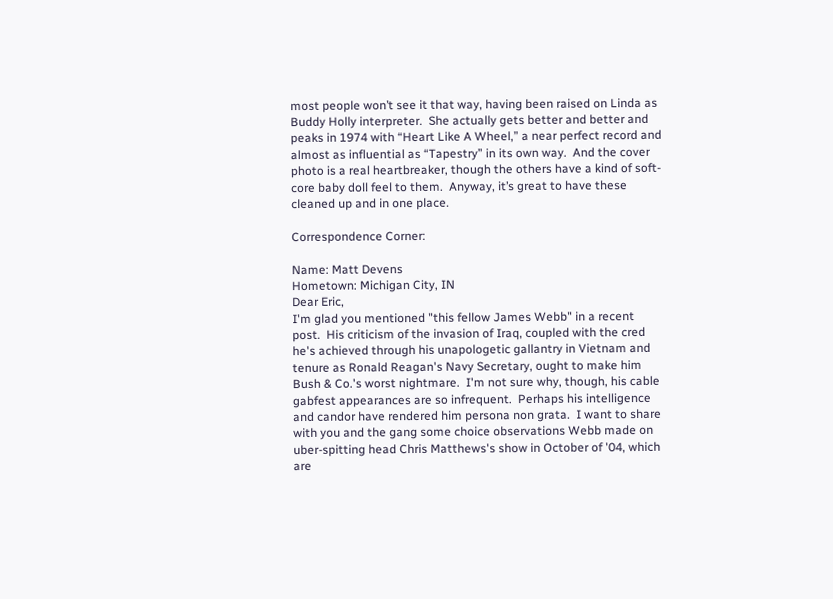most people won’t see it that way, having been raised on Linda as Buddy Holly interpreter.  She actually gets better and better and peaks in 1974 with “Heart Like A Wheel,” a near perfect record and almost as influential as “Tapestry” in its own way.  And the cover photo is a real heartbreaker, though the others have a kind of soft-core baby doll feel to them.  Anyway, it’s great to have these cleaned up and in one place.

Correspondence Corner:

Name: Matt Devens
Hometown: Michigan City, IN
Dear Eric,
I'm glad you mentioned "this fellow James Webb" in a recent post.  His criticism of the invasion of Iraq, coupled with the cred he's achieved through his unapologetic gallantry in Vietnam and tenure as Ronald Reagan's Navy Secretary, ought to make him Bush & Co.'s worst nightmare.  I'm not sure why, though, his cable gabfest appearances are so infrequent.  Perhaps his intelligence and candor have rendered him persona non grata.  I want to share with you and the gang some choice observations Webb made on uber-spitting head Chris Matthews's show in October of '04, which are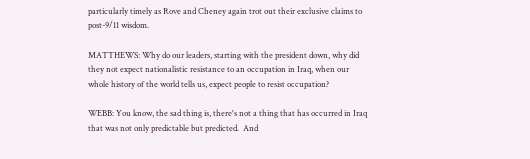particularly timely as Rove and Cheney again trot out their exclusive claims to post-9/11 wisdom.

MATTHEWS: Why do our leaders, starting with the president down, why did they not expect nationalistic resistance to an occupation in Iraq, when our whole history of the world tells us, expect people to resist occupation?

WEBB: You know, the sad thing is, there's not a thing that has occurred in Iraq that was not only predictable but predicted.  And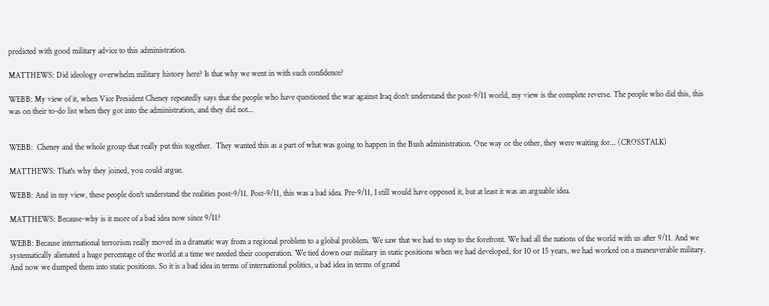predicted with good military advice to this administration.

MATTHEWS: Did ideology overwhelm military history here? Is that why we went in with such confidence?

WEBB: My view of it, when Vice President Cheney repeatedly says that the people who have questioned the war against Iraq don't understand the post-9/11 world, my view is the complete reverse. The people who did this, this was on their to-do list when they got into the administration, and they did not...


WEBB:  Cheney and the whole group that really put this together.  They wanted this as a part of what was going to happen in the Bush administration. One way or the other, they were waiting for... (CROSSTALK)

MATTHEWS: That's why they joined, you could argue.

WEBB: And in my view, these people don't understand the realities post-9/11. Post-9/11, this was a bad idea. Pre-9/11, I still would have opposed it, but at least it was an arguable idea.

MATTHEWS: Because-why is it more of a bad idea now since 9/11?

WEBB: Because international terrorism really moved in a dramatic way from a regional problem to a global problem. We saw that we had to step to the forefront. We had all the nations of the world with us after 9/11. And we systematically alienated a huge percentage of the world at a time we needed their cooperation. We tied down our military in static positions when we had developed, for 10 or 15 years, we had worked on a maneuverable military. And now we dumped them into static positions. So it is a bad idea in terms of international politics, a bad idea in terms of grand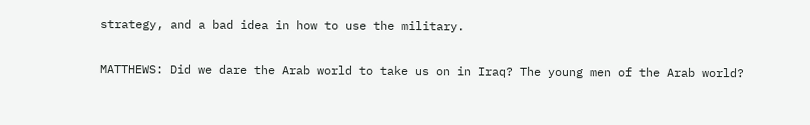strategy, and a bad idea in how to use the military.

MATTHEWS: Did we dare the Arab world to take us on in Iraq? The young men of the Arab world?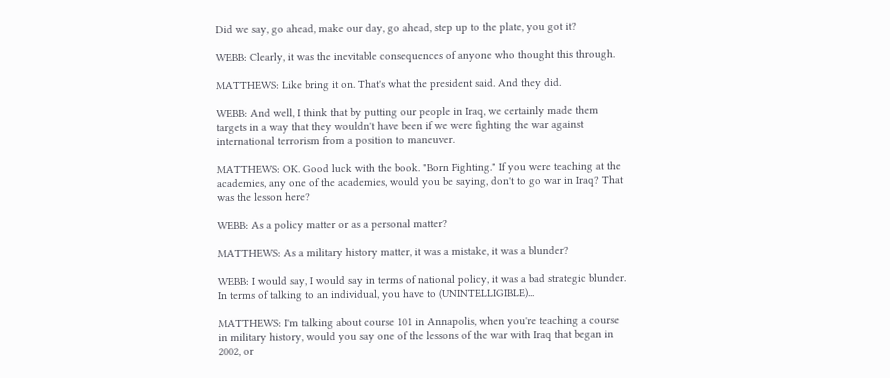Did we say, go ahead, make our day, go ahead, step up to the plate, you got it?

WEBB: Clearly, it was the inevitable consequences of anyone who thought this through.

MATTHEWS: Like bring it on. That's what the president said. And they did.

WEBB: And well, I think that by putting our people in Iraq, we certainly made them targets in a way that they wouldn't have been if we were fighting the war against international terrorism from a position to maneuver.

MATTHEWS: OK. Good luck with the book. "Born Fighting." If you were teaching at the academies, any one of the academies, would you be saying, don't to go war in Iraq? That was the lesson here?

WEBB: As a policy matter or as a personal matter?

MATTHEWS: As a military history matter, it was a mistake, it was a blunder?

WEBB: I would say, I would say in terms of national policy, it was a bad strategic blunder. In terms of talking to an individual, you have to (UNINTELLIGIBLE)...

MATTHEWS: I'm talking about course 101 in Annapolis, when you're teaching a course in military history, would you say one of the lessons of the war with Iraq that began in 2002, or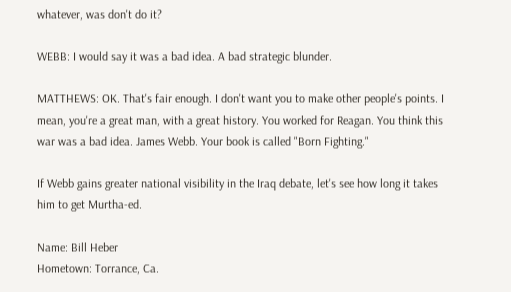whatever, was don't do it?

WEBB: I would say it was a bad idea. A bad strategic blunder.

MATTHEWS: OK. That's fair enough. I don't want you to make other people's points. I mean, you're a great man, with a great history. You worked for Reagan. You think this war was a bad idea. James Webb. Your book is called "Born Fighting."

If Webb gains greater national visibility in the Iraq debate, let's see how long it takes him to get Murtha-ed.

Name: Bill Heber
Hometown: Torrance, Ca.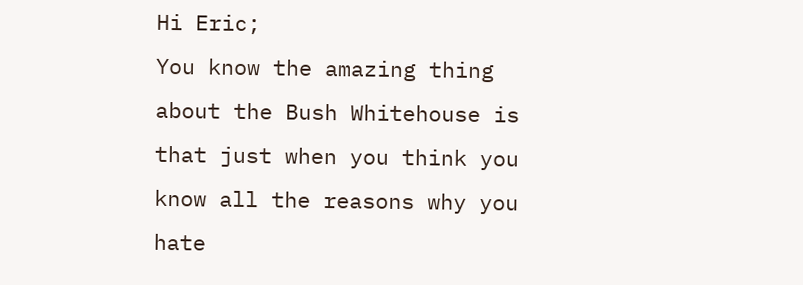Hi Eric;
You know the amazing thing about the Bush Whitehouse is that just when you think you know all the reasons why you hate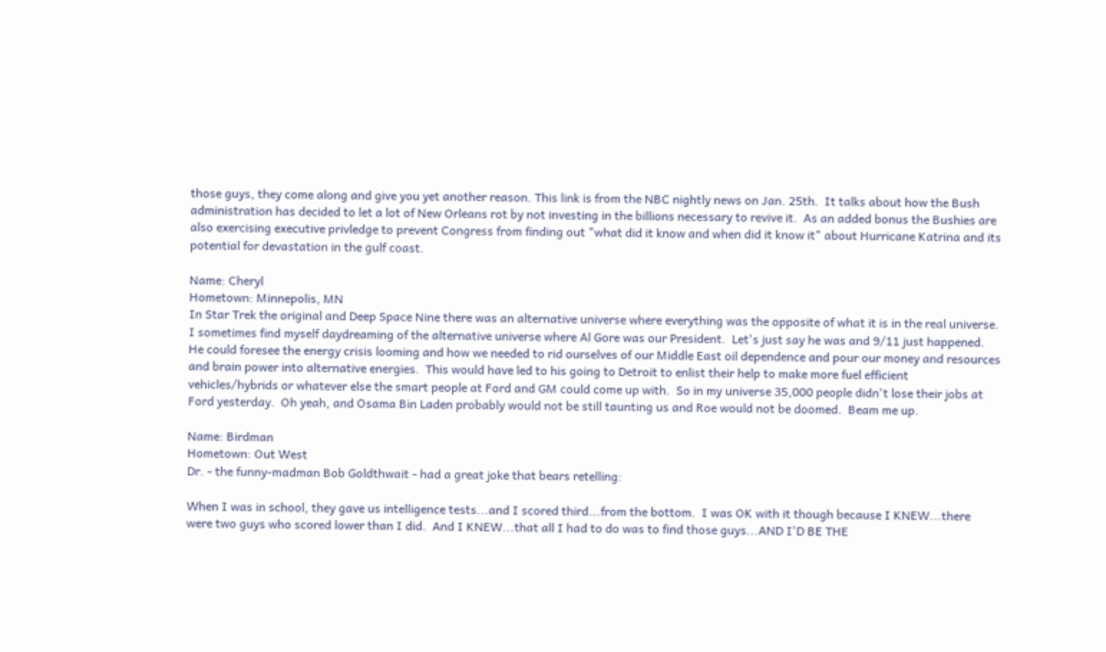those guys, they come along and give you yet another reason. This link is from the NBC nightly news on Jan. 25th.  It talks about how the Bush administration has decided to let a lot of New Orleans rot by not investing in the billions necessary to revive it.  As an added bonus the Bushies are also exercising executive privledge to prevent Congress from finding out "what did it know and when did it know it" about Hurricane Katrina and its potential for devastation in the gulf coast.

Name: Cheryl
Hometown: Minnepolis, MN
In Star Trek the original and Deep Space Nine there was an alternative universe where everything was the opposite of what it is in the real universe.  I sometimes find myself daydreaming of the alternative universe where Al Gore was our President.  Let's just say he was and 9/11 just happened.  He could foresee the energy crisis looming and how we needed to rid ourselves of our Middle East oil dependence and pour our money and resources and brain power into alternative energies.  This would have led to his going to Detroit to enlist their help to make more fuel efficient vehicles/hybrids or whatever else the smart people at Ford and GM could come up with.  So in my universe 35,000 people didn't lose their jobs at Ford yesterday.  Oh yeah, and Osama Bin Laden probably would not be still taunting us and Roe would not be doomed.  Beam me up.

Name: Birdman
Hometown: Out West
Dr. - the funny-madman Bob Goldthwait - had a great joke that bears retelling:

When I was in school, they gave us intelligence tests...and I scored third...from the bottom.  I was OK with it though because I KNEW...there were two guys who scored lower than I did.  And I KNEW...that all I had to do was to find those guys...AND I'D BE THE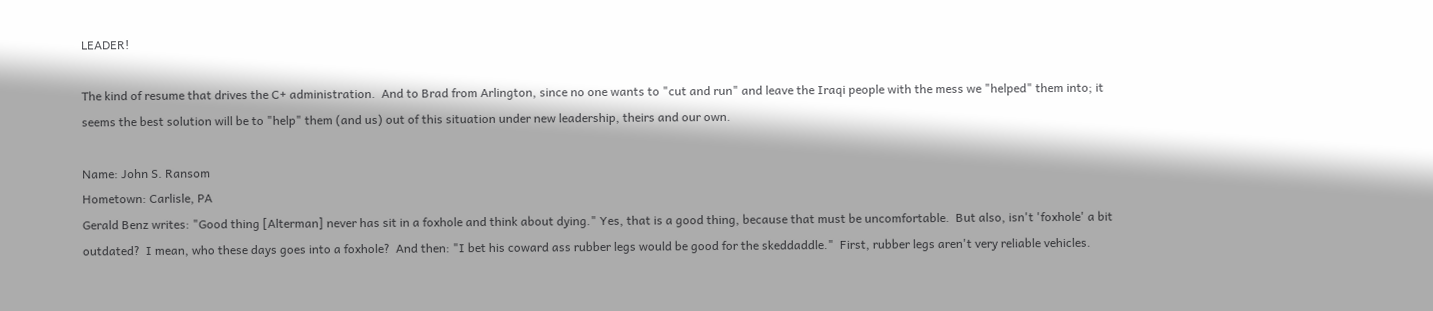LEADER!

The kind of resume that drives the C+ administration.  And to Brad from Arlington, since no one wants to "cut and run" and leave the Iraqi people with the mess we "helped" them into; it seems the best solution will be to "help" them (and us) out of this situation under new leadership, theirs and our own.

Name: John S. Ransom
Hometown: Carlisle, PA
Gerald Benz writes: "Good thing [Alterman] never has sit in a foxhole and think about dying." Yes, that is a good thing, because that must be uncomfortable.  But also, isn't 'foxhole' a bit outdated?  I mean, who these days goes into a foxhole?  And then: "I bet his coward ass rubber legs would be good for the skeddaddle."  First, rubber legs aren't very reliable vehicles.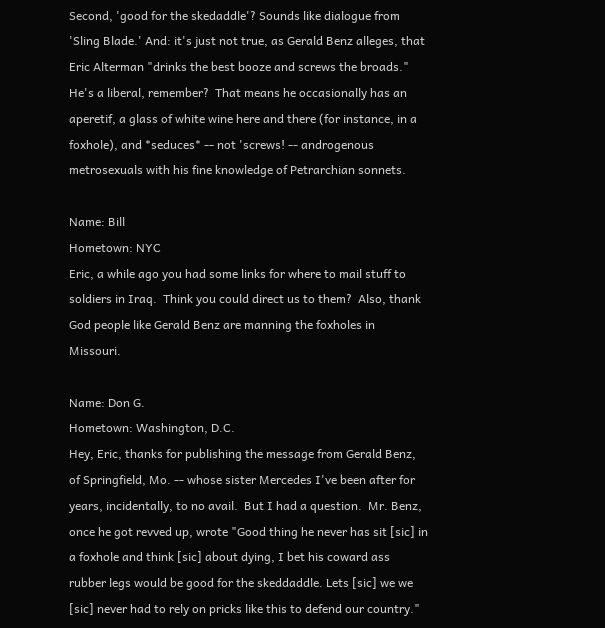Second, 'good for the skedaddle'? Sounds like dialogue from 'Sling Blade.' And: it's just not true, as Gerald Benz alleges, that Eric Alterman "drinks the best booze and screws the broads." He's a liberal, remember?  That means he occasionally has an aperetif, a glass of white wine here and there (for instance, in a foxhole), and *seduces* -- not 'screws! -- androgenous metrosexuals with his fine knowledge of Petrarchian sonnets.

Name: Bill
Hometown: NYC
Eric, a while ago you had some links for where to mail stuff to soldiers in Iraq.  Think you could direct us to them?  Also, thank God people like Gerald Benz are manning the foxholes in Missouri.

Name: Don G.
Hometown: Washington, D.C.
Hey, Eric, thanks for publishing the message from Gerald Benz, of Springfield, Mo. -- whose sister Mercedes I've been after for years, incidentally, to no avail.  But I had a question.  Mr. Benz, once he got revved up, wrote "Good thing he never has sit [sic] in a foxhole and think [sic] about dying, I bet his coward ass rubber legs would be good for the skeddaddle. Lets [sic] we we [sic] never had to rely on pricks like this to defend our country."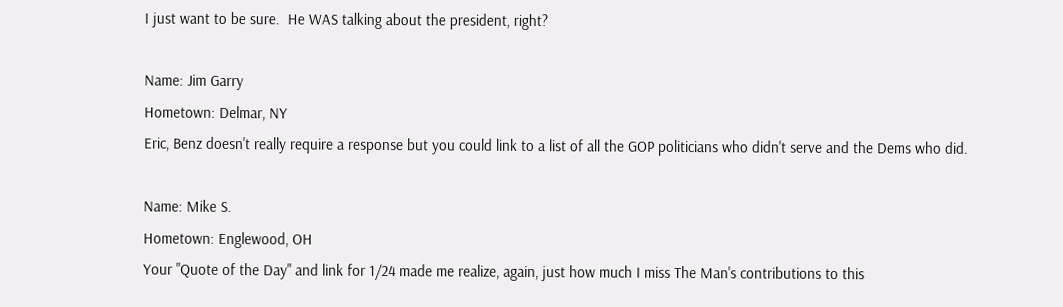I just want to be sure.  He WAS talking about the president, right?

Name: Jim Garry
Hometown: Delmar, NY
Eric, Benz doesn't really require a response but you could link to a list of all the GOP politicians who didn't serve and the Dems who did.

Name: Mike S.
Hometown: Englewood, OH
Your "Quote of the Day" and link for 1/24 made me realize, again, just how much I miss The Man's contributions to this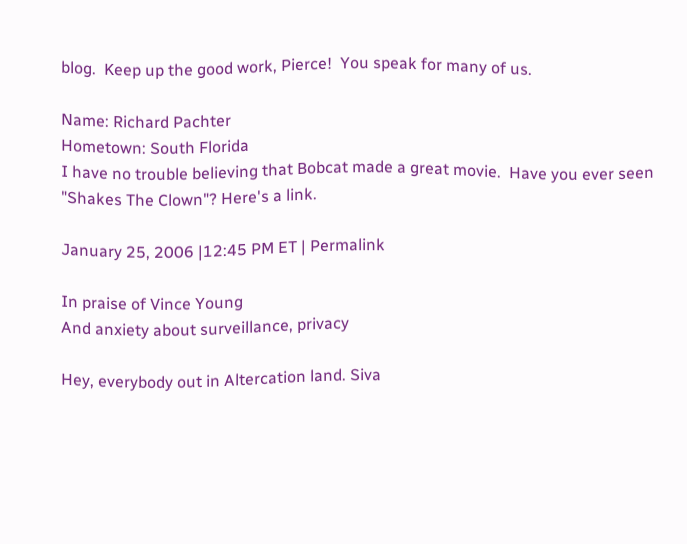blog.  Keep up the good work, Pierce!  You speak for many of us.

Name: Richard Pachter
Hometown: South Florida
I have no trouble believing that Bobcat made a great movie.  Have you ever seen "Shakes The Clown"? Here's a link.

January 25, 2006 |12:45 PM ET | Permalink

In praise of Vince Young
And anxiety about surveillance, privacy

Hey, everybody out in Altercation land. Siva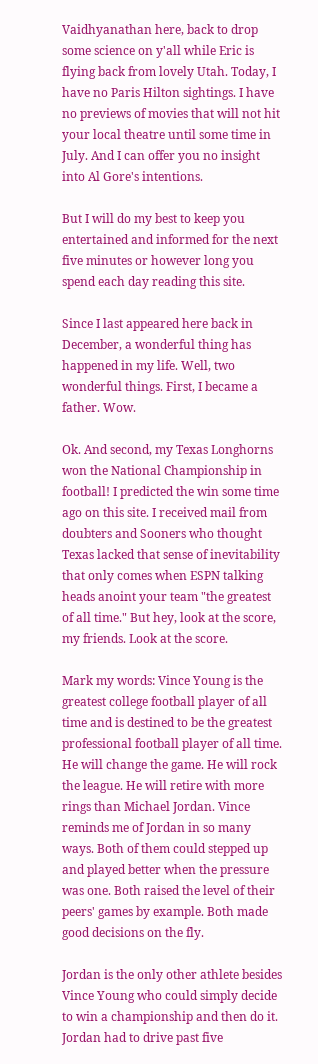Vaidhyanathan here, back to drop some science on y'all while Eric is flying back from lovely Utah. Today, I have no Paris Hilton sightings. I have no previews of movies that will not hit your local theatre until some time in July. And I can offer you no insight into Al Gore's intentions.

But I will do my best to keep you entertained and informed for the next five minutes or however long you spend each day reading this site.

Since I last appeared here back in December, a wonderful thing has happened in my life. Well, two wonderful things. First, I became a father. Wow.

Ok. And second, my Texas Longhorns won the National Championship in football! I predicted the win some time ago on this site. I received mail from doubters and Sooners who thought Texas lacked that sense of inevitability that only comes when ESPN talking heads anoint your team "the greatest of all time." But hey, look at the score, my friends. Look at the score.

Mark my words: Vince Young is the greatest college football player of all time and is destined to be the greatest professional football player of all time. He will change the game. He will rock the league. He will retire with more rings than Michael Jordan. Vince reminds me of Jordan in so many ways. Both of them could stepped up and played better when the pressure was one. Both raised the level of their peers' games by example. Both made good decisions on the fly.

Jordan is the only other athlete besides Vince Young who could simply decide to win a championship and then do it. Jordan had to drive past five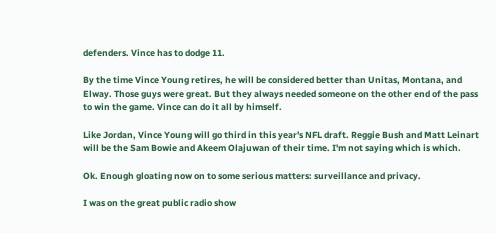defenders. Vince has to dodge 11.

By the time Vince Young retires, he will be considered better than Unitas, Montana, and Elway. Those guys were great. But they always needed someone on the other end of the pass to win the game. Vince can do it all by himself.

Like Jordan, Vince Young will go third in this year's NFL draft. Reggie Bush and Matt Leinart will be the Sam Bowie and Akeem Olajuwan of their time. I'm not saying which is which.

Ok. Enough gloating now on to some serious matters: surveillance and privacy.

I was on the great public radio show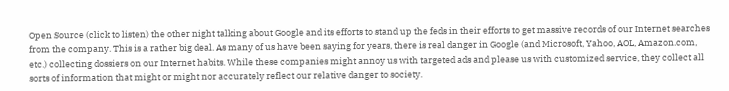Open Source (click to listen) the other night talking about Google and its efforts to stand up the feds in their efforts to get massive records of our Internet searches from the company. This is a rather big deal. As many of us have been saying for years, there is real danger in Google (and Microsoft, Yahoo, AOL, Amazon.com, etc.) collecting dossiers on our Internet habits. While these companies might annoy us with targeted ads and please us with customized service, they collect all sorts of information that might or might nor accurately reflect our relative danger to society.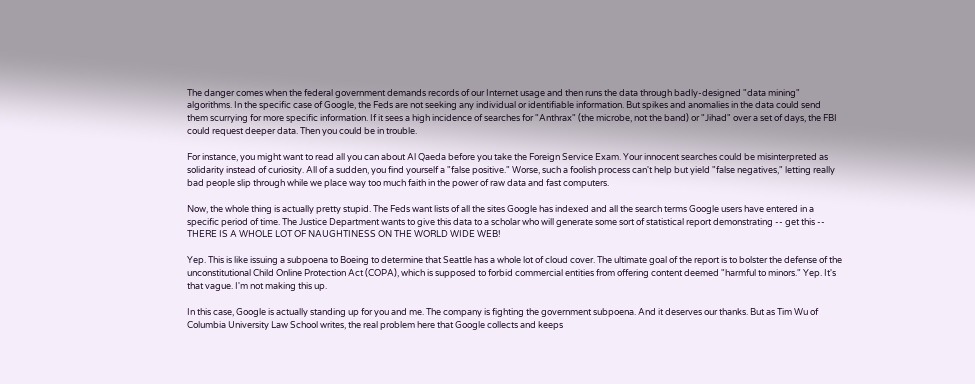The danger comes when the federal government demands records of our Internet usage and then runs the data through badly-designed "data mining" algorithms. In the specific case of Google, the Feds are not seeking any individual or identifiable information. But spikes and anomalies in the data could send them scurrying for more specific information. If it sees a high incidence of searches for "Anthrax" (the microbe, not the band) or "Jihad" over a set of days, the FBI could request deeper data. Then you could be in trouble.

For instance, you might want to read all you can about Al Qaeda before you take the Foreign Service Exam. Your innocent searches could be misinterpreted as solidarity instead of curiosity. All of a sudden, you find yourself a "false positive." Worse, such a foolish process can't help but yield "false negatives," letting really bad people slip through while we place way too much faith in the power of raw data and fast computers.

Now, the whole thing is actually pretty stupid. The Feds want lists of all the sites Google has indexed and all the search terms Google users have entered in a specific period of time. The Justice Department wants to give this data to a scholar who will generate some sort of statistical report demonstrating -- get this -- THERE IS A WHOLE LOT OF NAUGHTINESS ON THE WORLD WIDE WEB!

Yep. This is like issuing a subpoena to Boeing to determine that Seattle has a whole lot of cloud cover. The ultimate goal of the report is to bolster the defense of the unconstitutional Child Online Protection Act (COPA), which is supposed to forbid commercial entities from offering content deemed "harmful to minors." Yep. It's that vague. I'm not making this up.

In this case, Google is actually standing up for you and me. The company is fighting the government subpoena. And it deserves our thanks. But as Tim Wu of Columbia University Law School writes, the real problem here that Google collects and keeps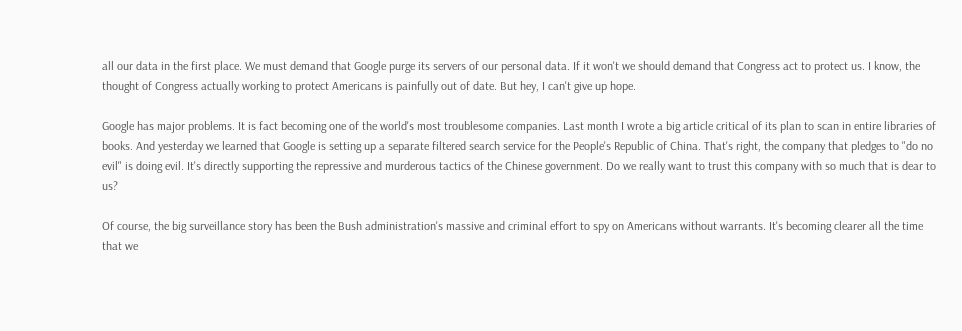all our data in the first place. We must demand that Google purge its servers of our personal data. If it won't we should demand that Congress act to protect us. I know, the thought of Congress actually working to protect Americans is painfully out of date. But hey, I can't give up hope.

Google has major problems. It is fact becoming one of the world's most troublesome companies. Last month I wrote a big article critical of its plan to scan in entire libraries of books. And yesterday we learned that Google is setting up a separate filtered search service for the People's Republic of China. That's right, the company that pledges to "do no evil" is doing evil. It's directly supporting the repressive and murderous tactics of the Chinese government. Do we really want to trust this company with so much that is dear to us?

Of course, the big surveillance story has been the Bush administration's massive and criminal effort to spy on Americans without warrants. It's becoming clearer all the time that we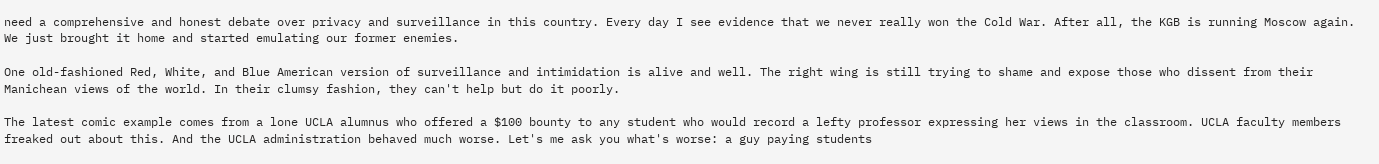need a comprehensive and honest debate over privacy and surveillance in this country. Every day I see evidence that we never really won the Cold War. After all, the KGB is running Moscow again. We just brought it home and started emulating our former enemies.

One old-fashioned Red, White, and Blue American version of surveillance and intimidation is alive and well. The right wing is still trying to shame and expose those who dissent from their Manichean views of the world. In their clumsy fashion, they can't help but do it poorly.

The latest comic example comes from a lone UCLA alumnus who offered a $100 bounty to any student who would record a lefty professor expressing her views in the classroom. UCLA faculty members freaked out about this. And the UCLA administration behaved much worse. Let's me ask you what's worse: a guy paying students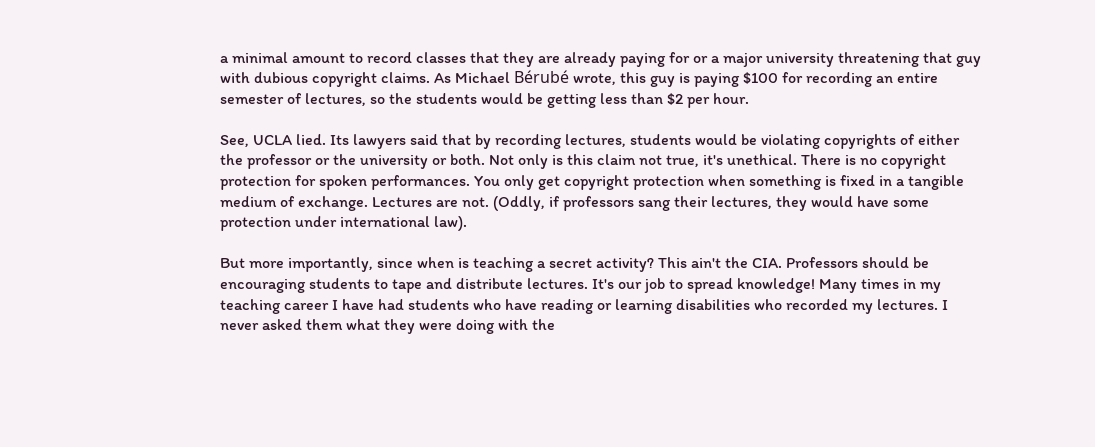a minimal amount to record classes that they are already paying for or a major university threatening that guy with dubious copyright claims. As Michael Bérubé wrote, this guy is paying $100 for recording an entire semester of lectures, so the students would be getting less than $2 per hour.

See, UCLA lied. Its lawyers said that by recording lectures, students would be violating copyrights of either the professor or the university or both. Not only is this claim not true, it's unethical. There is no copyright protection for spoken performances. You only get copyright protection when something is fixed in a tangible medium of exchange. Lectures are not. (Oddly, if professors sang their lectures, they would have some protection under international law).

But more importantly, since when is teaching a secret activity? This ain't the CIA. Professors should be encouraging students to tape and distribute lectures. It's our job to spread knowledge! Many times in my teaching career I have had students who have reading or learning disabilities who recorded my lectures. I never asked them what they were doing with the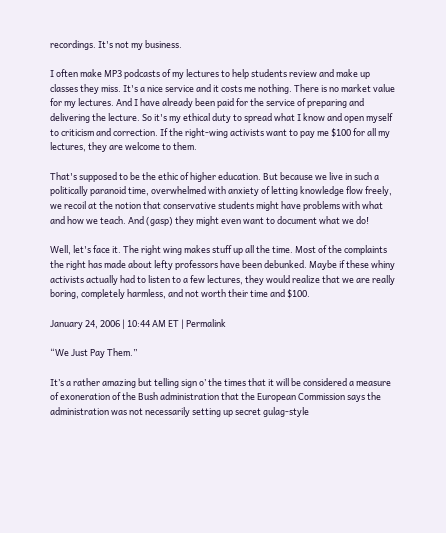recordings. It's not my business.

I often make MP3 podcasts of my lectures to help students review and make up classes they miss. It's a nice service and it costs me nothing. There is no market value for my lectures. And I have already been paid for the service of preparing and delivering the lecture. So it's my ethical duty to spread what I know and open myself to criticism and correction. If the right-wing activists want to pay me $100 for all my lectures, they are welcome to them.

That's supposed to be the ethic of higher education. But because we live in such a politically paranoid time, overwhelmed with anxiety of letting knowledge flow freely, we recoil at the notion that conservative students might have problems with what and how we teach. And (gasp) they might even want to document what we do!

Well, let's face it. The right wing makes stuff up all the time. Most of the complaints the right has made about lefty professors have been debunked. Maybe if these whiny activists actually had to listen to a few lectures, they would realize that we are really boring, completely harmless, and not worth their time and $100.

January 24, 2006 | 10:44 AM ET | Permalink

“We Just Pay Them.”

It’s a rather amazing but telling sign o’ the times that it will be considered a measure of exoneration of the Bush administration that the European Commission says the administration was not necessarily setting up secret gulag-style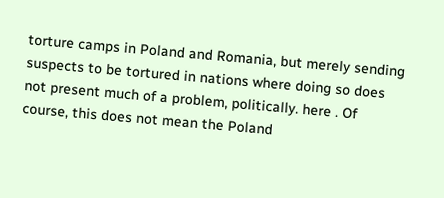torture camps in Poland and Romania, but merely sending suspects to be tortured in nations where doing so does not present much of a problem, politically. here . Of course, this does not mean the Poland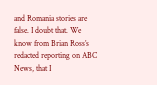and Romania stories are false. I doubt that. We know from Brian Ross’s redacted reporting on ABC News, that I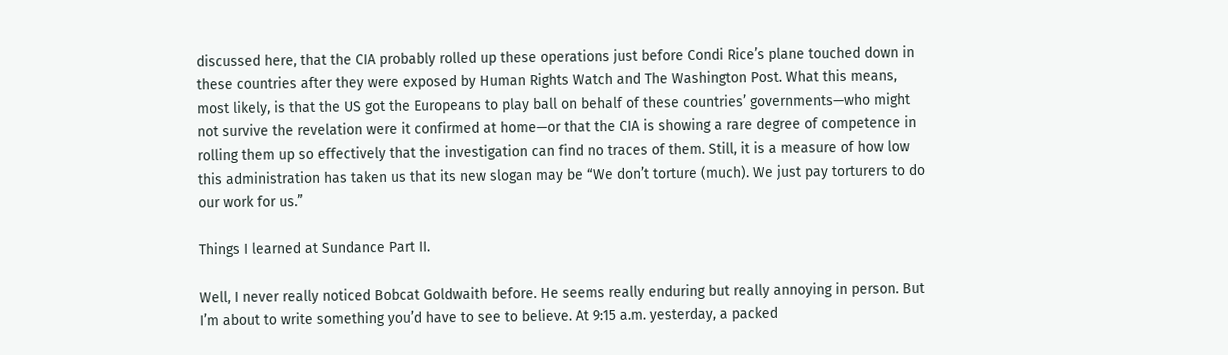discussed here, that the CIA probably rolled up these operations just before Condi Rice’s plane touched down in these countries after they were exposed by Human Rights Watch and The Washington Post. What this means, most likely, is that the US got the Europeans to play ball on behalf of these countries’ governments—who might not survive the revelation were it confirmed at home—or that the CIA is showing a rare degree of competence in rolling them up so effectively that the investigation can find no traces of them. Still, it is a measure of how low this administration has taken us that its new slogan may be “We don’t torture (much). We just pay torturers to do our work for us.”

Things I learned at Sundance Part II.

Well, I never really noticed Bobcat Goldwaith before. He seems really enduring but really annoying in person. But I’m about to write something you’d have to see to believe. At 9:15 a.m. yesterday, a packed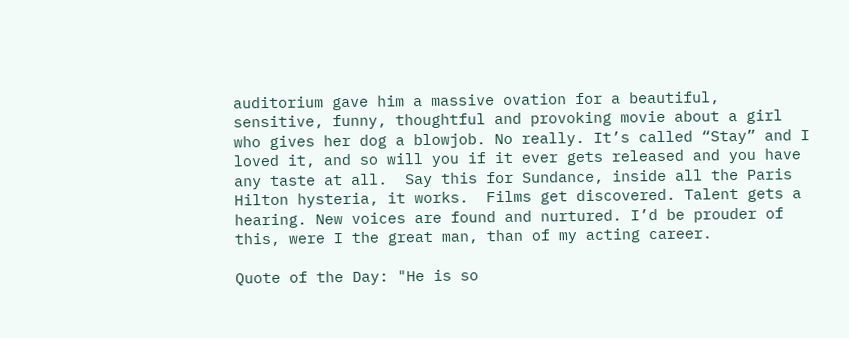auditorium gave him a massive ovation for a beautiful, sensitive, funny, thoughtful and provoking movie about a girl who gives her dog a blowjob. No really. It’s called “Stay” and I loved it, and so will you if it ever gets released and you have any taste at all.  Say this for Sundance, inside all the Paris Hilton hysteria, it works.  Films get discovered. Talent gets a hearing. New voices are found and nurtured. I’d be prouder of this, were I the great man, than of my acting career.

Quote of the Day: "He is so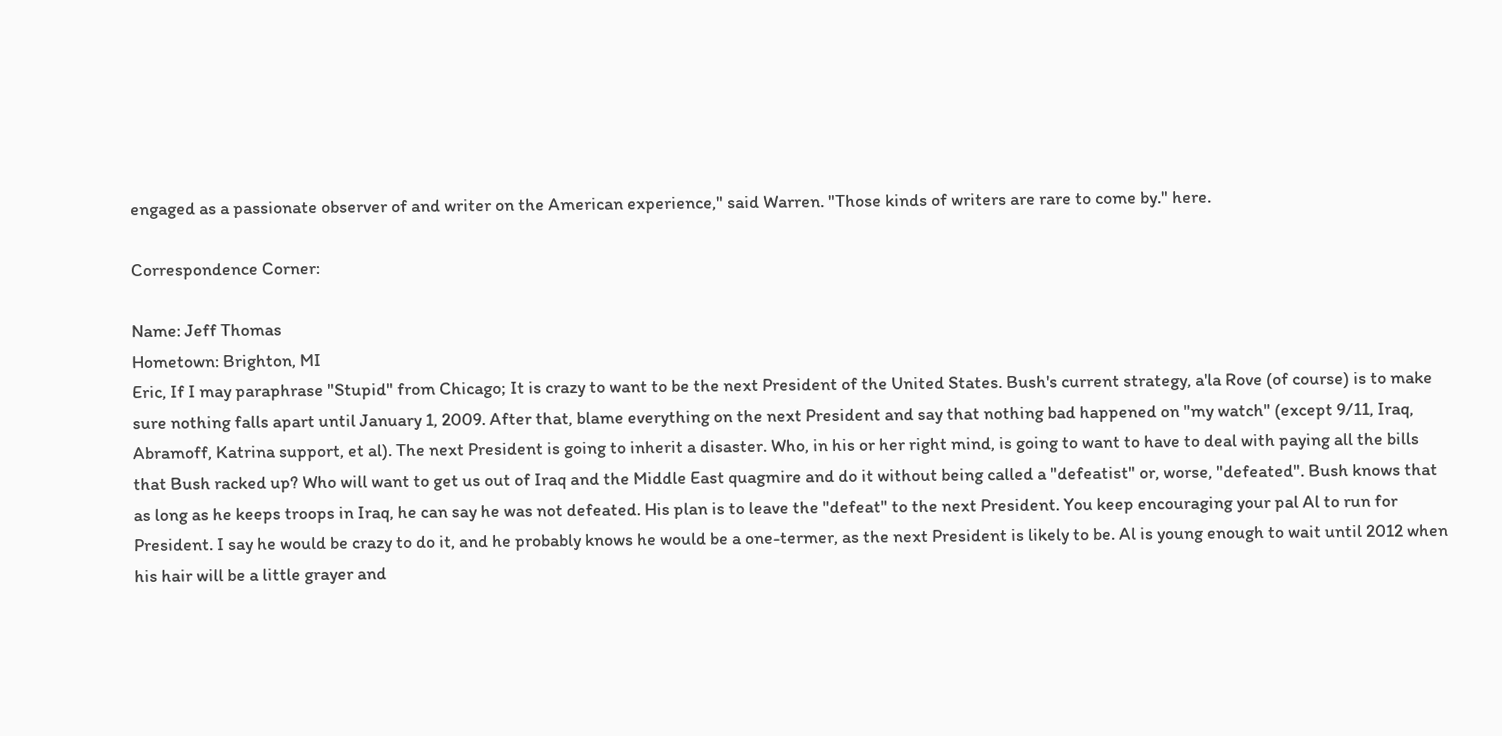engaged as a passionate observer of and writer on the American experience," said Warren. "Those kinds of writers are rare to come by." here.

Correspondence Corner:

Name: Jeff Thomas
Hometown: Brighton, MI
Eric, If I may paraphrase "Stupid" from Chicago; It is crazy to want to be the next President of the United States. Bush's current strategy, a'la Rove (of course) is to make sure nothing falls apart until January 1, 2009. After that, blame everything on the next President and say that nothing bad happened on "my watch" (except 9/11, Iraq, Abramoff, Katrina support, et al). The next President is going to inherit a disaster. Who, in his or her right mind, is going to want to have to deal with paying all the bills that Bush racked up? Who will want to get us out of Iraq and the Middle East quagmire and do it without being called a "defeatist" or, worse, "defeated". Bush knows that as long as he keeps troops in Iraq, he can say he was not defeated. His plan is to leave the "defeat" to the next President. You keep encouraging your pal Al to run for President. I say he would be crazy to do it, and he probably knows he would be a one-termer, as the next President is likely to be. Al is young enough to wait until 2012 when his hair will be a little grayer and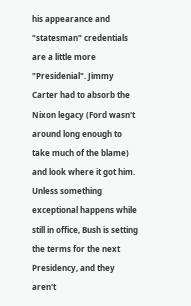his appearance and "statesman" credentials are a little more "Presidenial". Jimmy Carter had to absorb the Nixon legacy (Ford wasn't around long enough to take much of the blame) and look where it got him. Unless something exceptional happens while still in office, Bush is setting the terms for the next Presidency, and they aren't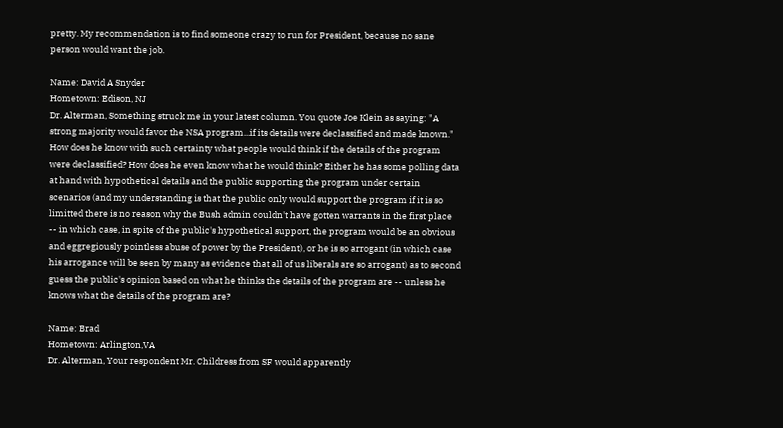pretty. My recommendation is to find someone crazy to run for President, because no sane person would want the job.

Name: David A Snyder
Hometown: Edison, NJ
Dr. Alterman, Something struck me in your latest column. You quote Joe Klein as saying: "A strong majority would favor the NSA program...if its details were declassified and made known." How does he know with such certainty what people would think if the details of the program were declassified? How does he even know what he would think? Either he has some polling data at hand with hypothetical details and the public supporting the program under certain scenarios (and my understanding is that the public only would support the program if it is so limitted there is no reason why the Bush admin couldn't have gotten warrants in the first place -- in which case, in spite of the public's hypothetical support, the program would be an obvious and eggregiously pointless abuse of power by the President), or he is so arrogant (in which case his arrogance will be seen by many as evidence that all of us liberals are so arrogant) as to second guess the public's opinion based on what he thinks the details of the program are -- unless he knows what the details of the program are?

Name: Brad
Hometown: Arlington,VA
Dr. Alterman, Your respondent Mr. Childress from SF would apparently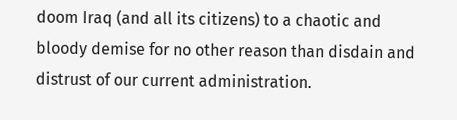doom Iraq (and all its citizens) to a chaotic and bloody demise for no other reason than disdain and distrust of our current administration.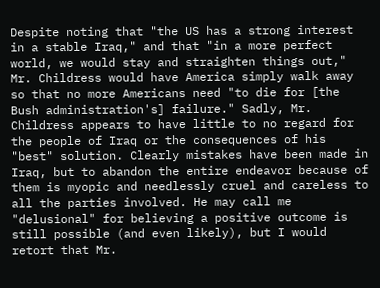Despite noting that "the US has a strong interest in a stable Iraq," and that "in a more perfect world, we would stay and straighten things out," Mr. Childress would have America simply walk away so that no more Americans need "to die for [the Bush administration's] failure." Sadly, Mr. Childress appears to have little to no regard for the people of Iraq or the consequences of his "best" solution. Clearly mistakes have been made in Iraq, but to abandon the entire endeavor because of them is myopic and needlessly cruel and careless to all the parties involved. He may call me "delusional" for believing a positive outcome is still possible (and even likely), but I would retort that Mr.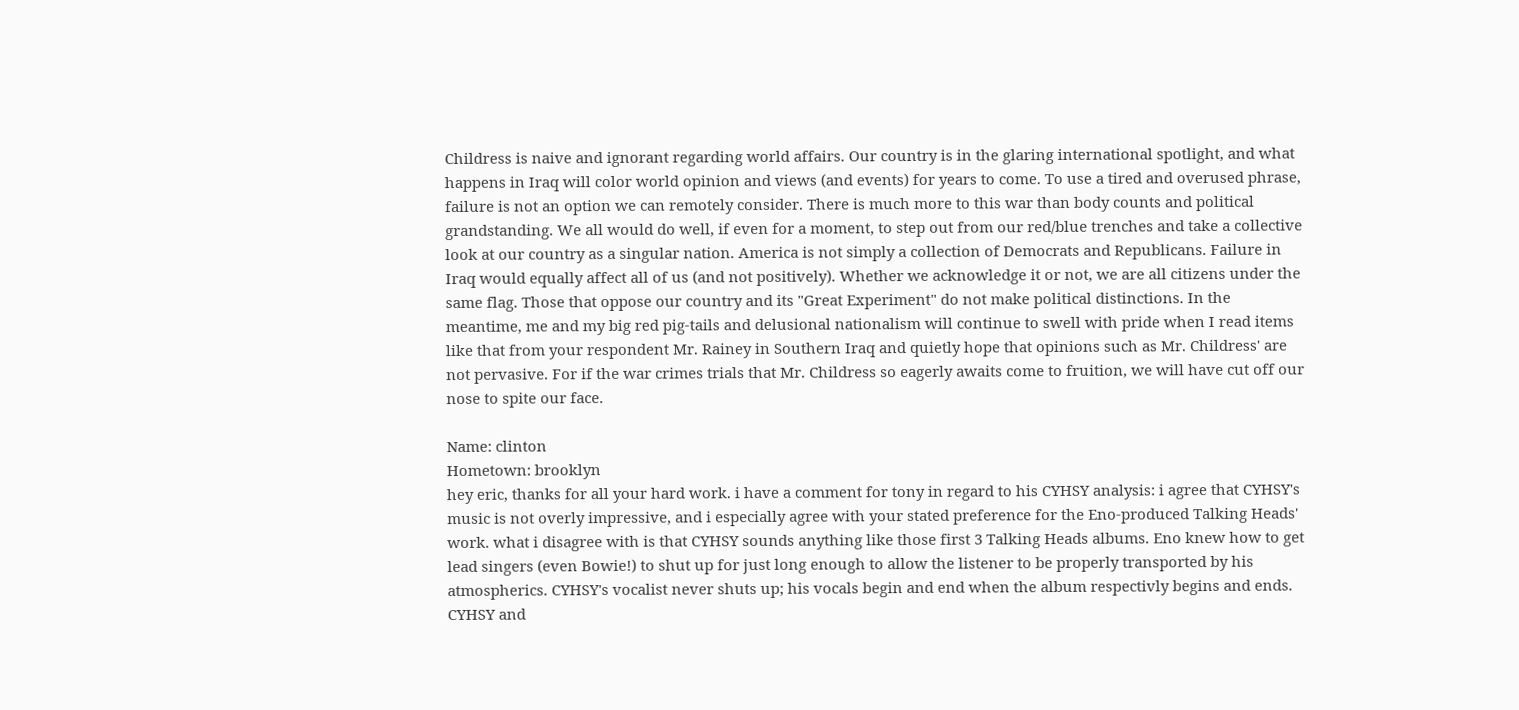Childress is naive and ignorant regarding world affairs. Our country is in the glaring international spotlight, and what happens in Iraq will color world opinion and views (and events) for years to come. To use a tired and overused phrase, failure is not an option we can remotely consider. There is much more to this war than body counts and political grandstanding. We all would do well, if even for a moment, to step out from our red/blue trenches and take a collective look at our country as a singular nation. America is not simply a collection of Democrats and Republicans. Failure in Iraq would equally affect all of us (and not positively). Whether we acknowledge it or not, we are all citizens under the same flag. Those that oppose our country and its "Great Experiment" do not make political distinctions. In the meantime, me and my big red pig-tails and delusional nationalism will continue to swell with pride when I read items like that from your respondent Mr. Rainey in Southern Iraq and quietly hope that opinions such as Mr. Childress' are not pervasive. For if the war crimes trials that Mr. Childress so eagerly awaits come to fruition, we will have cut off our nose to spite our face.

Name: clinton
Hometown: brooklyn
hey eric, thanks for all your hard work. i have a comment for tony in regard to his CYHSY analysis: i agree that CYHSY's music is not overly impressive, and i especially agree with your stated preference for the Eno-produced Talking Heads' work. what i disagree with is that CYHSY sounds anything like those first 3 Talking Heads albums. Eno knew how to get lead singers (even Bowie!) to shut up for just long enough to allow the listener to be properly transported by his atmospherics. CYHSY's vocalist never shuts up; his vocals begin and end when the album respectivly begins and ends. CYHSY and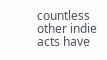countless other indie acts have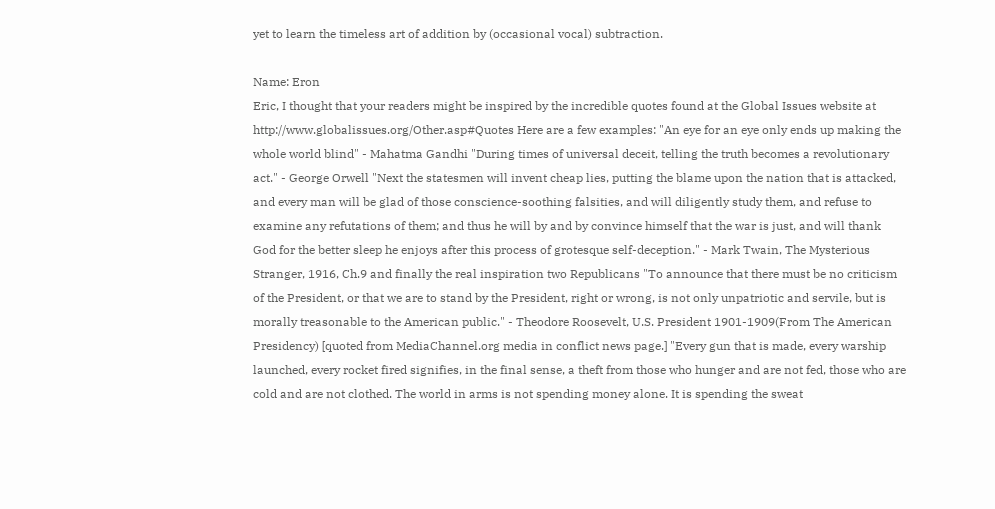yet to learn the timeless art of addition by (occasional vocal) subtraction.

Name: Eron
Eric, I thought that your readers might be inspired by the incredible quotes found at the Global Issues website at http://www.globalissues.org/Other.asp#Quotes Here are a few examples: "An eye for an eye only ends up making the whole world blind" - Mahatma Gandhi "During times of universal deceit, telling the truth becomes a revolutionary act." - George Orwell "Next the statesmen will invent cheap lies, putting the blame upon the nation that is attacked, and every man will be glad of those conscience-soothing falsities, and will diligently study them, and refuse to examine any refutations of them; and thus he will by and by convince himself that the war is just, and will thank God for the better sleep he enjoys after this process of grotesque self-deception." - Mark Twain, The Mysterious Stranger, 1916, Ch.9 and finally the real inspiration two Republicans "To announce that there must be no criticism of the President, or that we are to stand by the President, right or wrong, is not only unpatriotic and servile, but is morally treasonable to the American public." - Theodore Roosevelt, U.S. President 1901-1909(From The American Presidency) [quoted from MediaChannel.org media in conflict news page.] "Every gun that is made, every warship launched, every rocket fired signifies, in the final sense, a theft from those who hunger and are not fed, those who are cold and are not clothed. The world in arms is not spending money alone. It is spending the sweat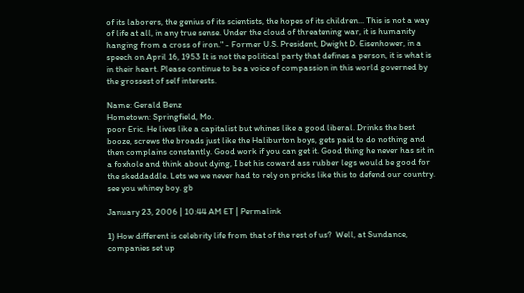of its laborers, the genius of its scientists, the hopes of its children... This is not a way of life at all, in any true sense. Under the cloud of threatening war, it is humanity hanging from a cross of iron." - Former U.S. President, Dwight D. Eisenhower, in a speech on April 16, 1953 It is not the political party that defines a person, it is what is in their heart. Please continue to be a voice of compassion in this world governed by the grossest of self interests.

Name: Gerald Benz
Hometown: Springfield, Mo.
poor Eric. He lives like a capitalist but whines like a good liberal. Drinks the best booze, screws the broads just like the Haliburton boys, gets paid to do nothing and then complains constantly. Good work if you can get it. Good thing he never has sit in a foxhole and think about dying, I bet his coward ass rubber legs would be good for the skeddaddle. Lets we we never had to rely on pricks like this to defend our country. see you whiney boy. gb

January 23, 2006 | 10:44 AM ET | Permalink

1) How different is celebrity life from that of the rest of us?  Well, at Sundance, companies set up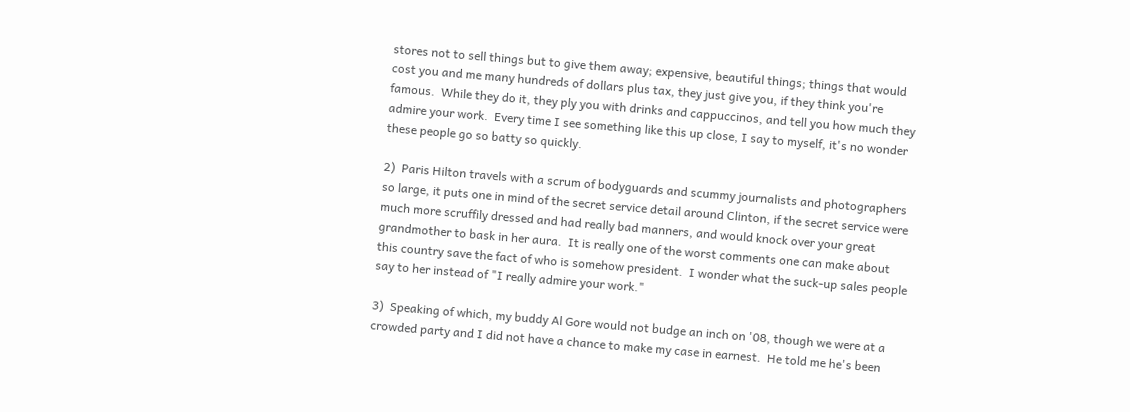stores not to sell things but to give them away; expensive, beautiful things; things that would cost you and me many hundreds of dollars plus tax, they just give you, if they think you're famous.  While they do it, they ply you with drinks and cappuccinos, and tell you how much they admire your work.  Every time I see something like this up close, I say to myself, it's no wonder these people go so batty so quickly.

2)  Paris Hilton travels with a scrum of bodyguards and scummy journalists and photographers so large, it puts one in mind of the secret service detail around Clinton, if the secret service were much more scruffily dressed and had really bad manners, and would knock over your great grandmother to bask in her aura.  It is really one of the worst comments one can make about this country save the fact of who is somehow president.  I wonder what the suck-up sales people say to her instead of "I really admire your work."

3)  Speaking of which, my buddy Al Gore would not budge an inch on '08, though we were at a crowded party and I did not have a chance to make my case in earnest.  He told me he's been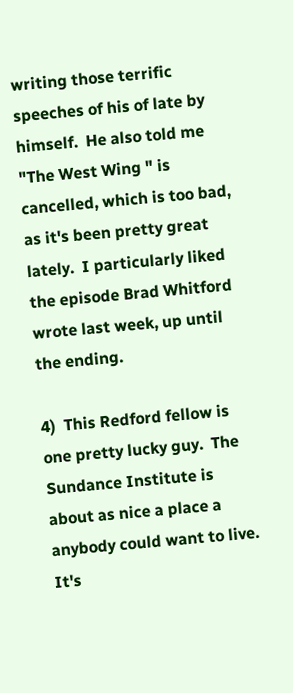writing those terrific speeches of his of late by himself.  He also told me "The West Wing " is cancelled, which is too bad, as it's been pretty great lately.  I particularly liked the episode Brad Whitford wrote last week, up until the ending.

4)  This Redford fellow is one pretty lucky guy.  The Sundance Institute is about as nice a place a anybody could want to live.  It's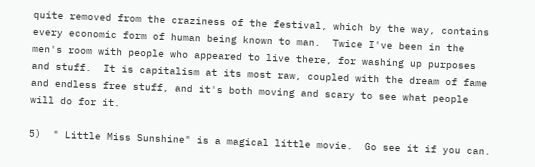quite removed from the craziness of the festival, which by the way, contains every economic form of human being known to man.  Twice I've been in the men's room with people who appeared to live there, for washing up purposes and stuff.  It is capitalism at its most raw, coupled with the dream of fame and endless free stuff, and it's both moving and scary to see what people will do for it.

5)  " Little Miss Sunshine" is a magical little movie.  Go see it if you can.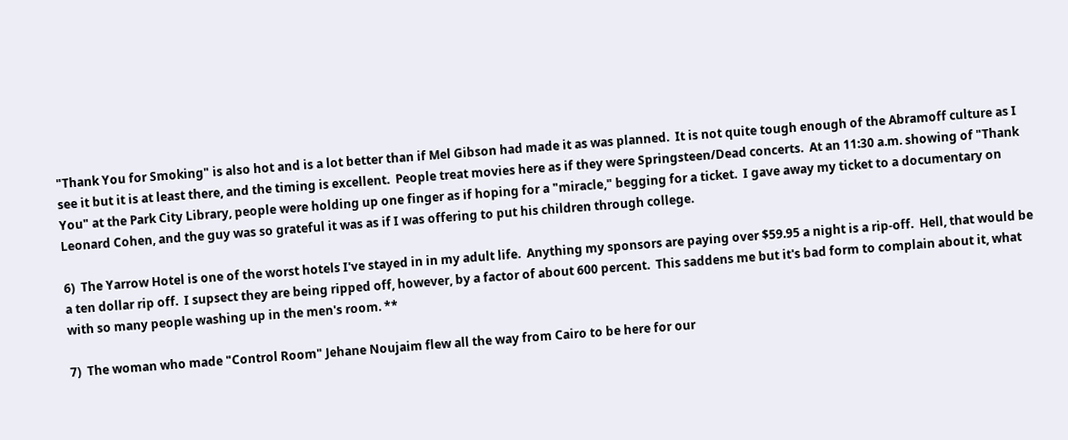"Thank You for Smoking" is also hot and is a lot better than if Mel Gibson had made it as was planned.  It is not quite tough enough of the Abramoff culture as I see it but it is at least there, and the timing is excellent.  People treat movies here as if they were Springsteen/Dead concerts.  At an 11:30 a.m. showing of "Thank You" at the Park City Library, people were holding up one finger as if hoping for a "miracle," begging for a ticket.  I gave away my ticket to a documentary on Leonard Cohen, and the guy was so grateful it was as if I was offering to put his children through college.

6)  The Yarrow Hotel is one of the worst hotels I've stayed in in my adult life.  Anything my sponsors are paying over $59.95 a night is a rip-off.  Hell, that would be a ten dollar rip off.  I supsect they are being ripped off, however, by a factor of about 600 percent.  This saddens me but it's bad form to complain about it, what with so many people washing up in the men's room. **

7)  The woman who made "Control Room" Jehane Noujaim flew all the way from Cairo to be here for our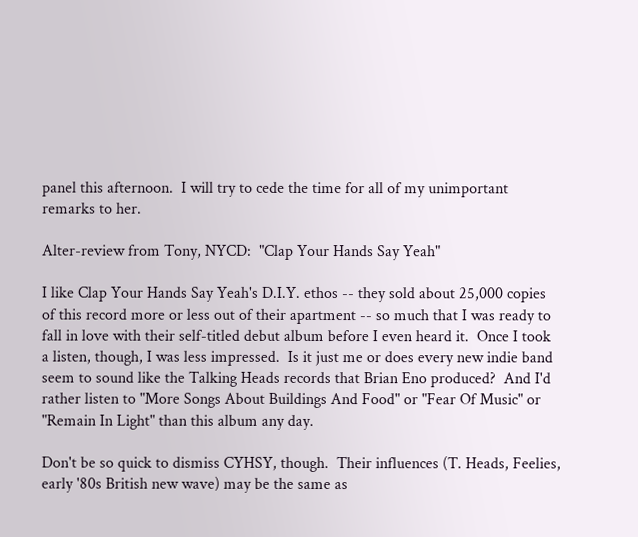panel this afternoon.  I will try to cede the time for all of my unimportant remarks to her.

Alter-review from Tony, NYCD:  "Clap Your Hands Say Yeah"

I like Clap Your Hands Say Yeah's D.I.Y. ethos -- they sold about 25,000 copies of this record more or less out of their apartment -- so much that I was ready to fall in love with their self-titled debut album before I even heard it.  Once I took a listen, though, I was less impressed.  Is it just me or does every new indie band seem to sound like the Talking Heads records that Brian Eno produced?  And I'd rather listen to "More Songs About Buildings And Food" or "Fear Of Music" or "Remain In Light" than this album any day.

Don't be so quick to dismiss CYHSY, though.  Their influences (T. Heads, Feelies, early '80s British new wave) may be the same as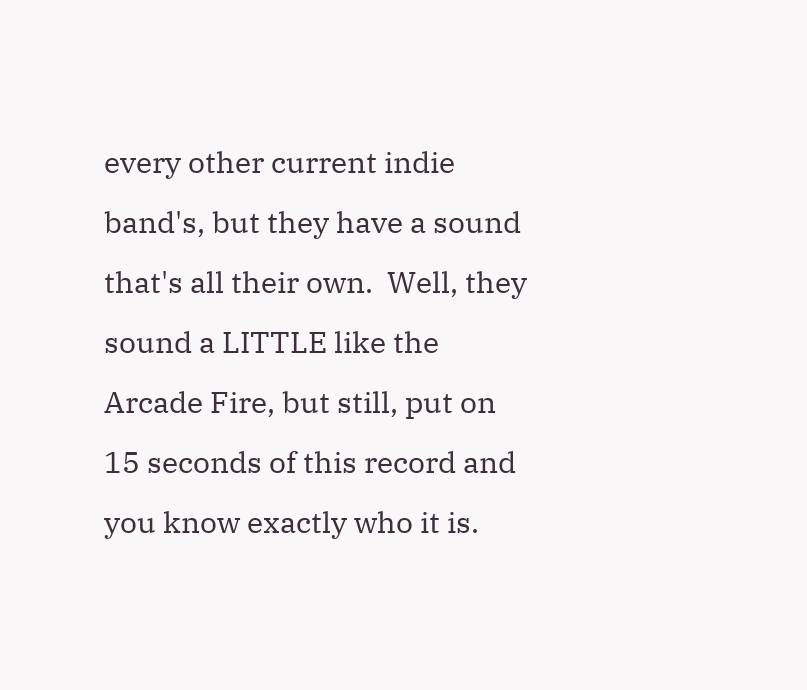every other current indie band's, but they have a sound that's all their own.  Well, they sound a LITTLE like the Arcade Fire, but still, put on 15 seconds of this record and you know exactly who it is.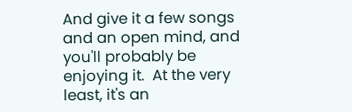And give it a few songs and an open mind, and you'll probably be enjoying it.  At the very least, it's an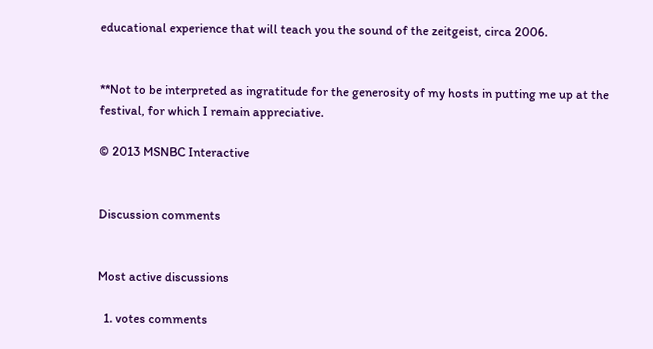educational experience that will teach you the sound of the zeitgeist, circa 2006.


**Not to be interpreted as ingratitude for the generosity of my hosts in putting me up at the festival, for which I remain appreciative.

© 2013 MSNBC Interactive


Discussion comments


Most active discussions

  1. votes comments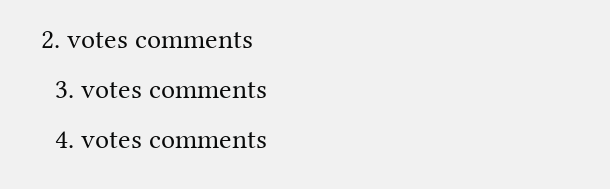2. votes comments
  3. votes comments
  4. votes comments